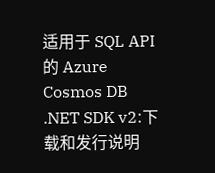适用于 SQL API 的 Azure Cosmos DB .NET SDK v2:下载和发行说明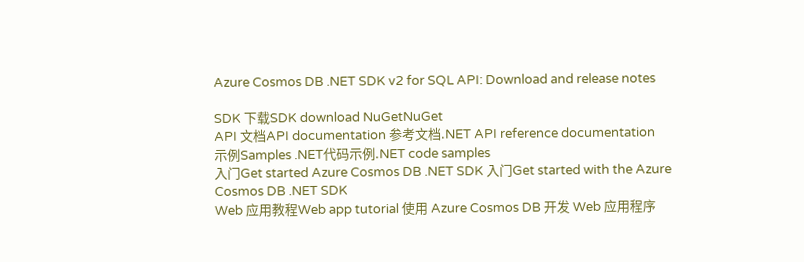Azure Cosmos DB .NET SDK v2 for SQL API: Download and release notes

SDK 下载SDK download NuGetNuGet
API 文档API documentation 参考文档.NET API reference documentation
示例Samples .NET代码示例.NET code samples
入门Get started Azure Cosmos DB .NET SDK 入门Get started with the Azure Cosmos DB .NET SDK
Web 应用教程Web app tutorial 使用 Azure Cosmos DB 开发 Web 应用程序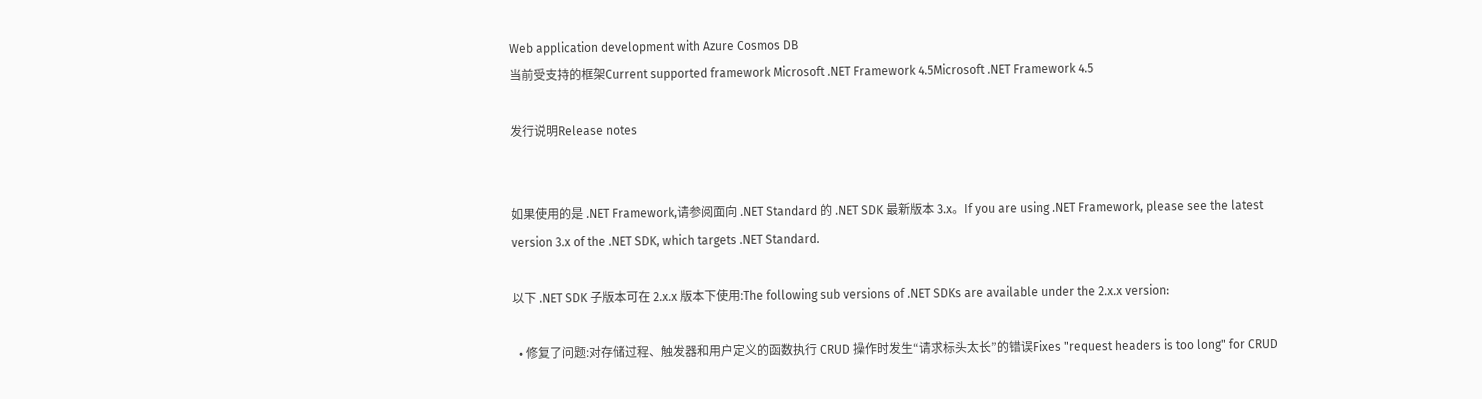Web application development with Azure Cosmos DB
当前受支持的框架Current supported framework Microsoft .NET Framework 4.5Microsoft .NET Framework 4.5

发行说明Release notes


如果使用的是 .NET Framework,请参阅面向 .NET Standard 的 .NET SDK 最新版本 3.x。If you are using .NET Framework, please see the latest version 3.x of the .NET SDK, which targets .NET Standard.

以下 .NET SDK 子版本可在 2.x.x 版本下使用:The following sub versions of .NET SDKs are available under the 2.x.x version:

  • 修复了问题:对存储过程、触发器和用户定义的函数执行 CRUD 操作时发生“请求标头太长”的错误Fixes "request headers is too long" for CRUD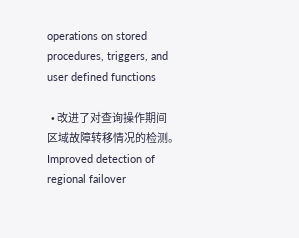operations on stored procedures, triggers, and user defined functions

  • 改进了对查询操作期间区域故障转移情况的检测。Improved detection of regional failover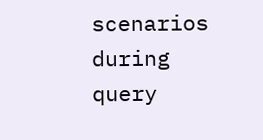scenarios during query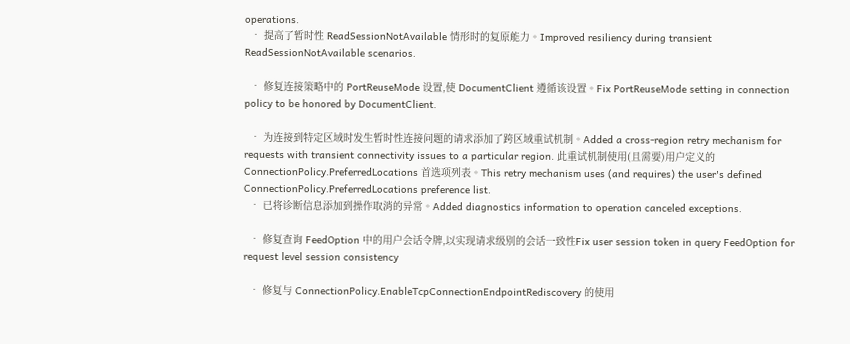operations.
  • 提高了暂时性 ReadSessionNotAvailable 情形时的复原能力。Improved resiliency during transient ReadSessionNotAvailable scenarios.

  • 修复连接策略中的 PortReuseMode 设置,使 DocumentClient 遵循该设置。Fix PortReuseMode setting in connection policy to be honored by DocumentClient.

  • 为连接到特定区域时发生暂时性连接问题的请求添加了跨区域重试机制。Added a cross-region retry mechanism for requests with transient connectivity issues to a particular region. 此重试机制使用(且需要)用户定义的 ConnectionPolicy.PreferredLocations 首选项列表。This retry mechanism uses (and requires) the user's defined ConnectionPolicy.PreferredLocations preference list.
  • 已将诊断信息添加到操作取消的异常。Added diagnostics information to operation canceled exceptions.

  • 修复查询 FeedOption 中的用户会话令牌,以实现请求级别的会话一致性Fix user session token in query FeedOption for request level session consistency

  • 修复与 ConnectionPolicy.EnableTcpConnectionEndpointRediscovery 的使用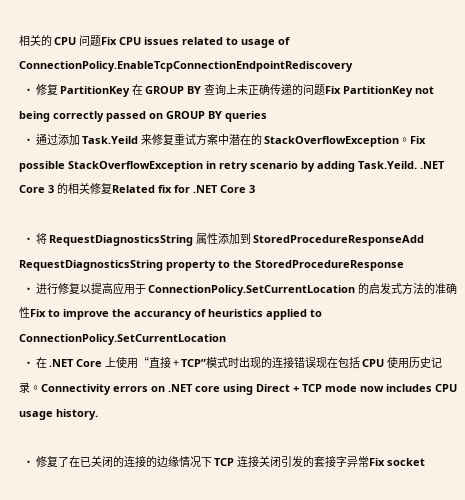相关的 CPU 问题Fix CPU issues related to usage of ConnectionPolicy.EnableTcpConnectionEndpointRediscovery
  • 修复 PartitionKey 在 GROUP BY 查询上未正确传递的问题Fix PartitionKey not being correctly passed on GROUP BY queries
  • 通过添加 Task.Yeild 来修复重试方案中潜在的 StackOverflowException。Fix possible StackOverflowException in retry scenario by adding Task.Yeild. .NET Core 3 的相关修复Related fix for .NET Core 3

  • 将 RequestDiagnosticsString 属性添加到 StoredProcedureResponseAdd RequestDiagnosticsString property to the StoredProcedureResponse
  • 进行修复以提高应用于 ConnectionPolicy.SetCurrentLocation 的启发式方法的准确性Fix to improve the accurancy of heuristics applied to ConnectionPolicy.SetCurrentLocation
  • 在 .NET Core 上使用“直接 + TCP”模式时出现的连接错误现在包括 CPU 使用历史记录。Connectivity errors on .NET core using Direct + TCP mode now includes CPU usage history.

  • 修复了在已关闭的连接的边缘情况下 TCP 连接关闭引发的套接字异常Fix socket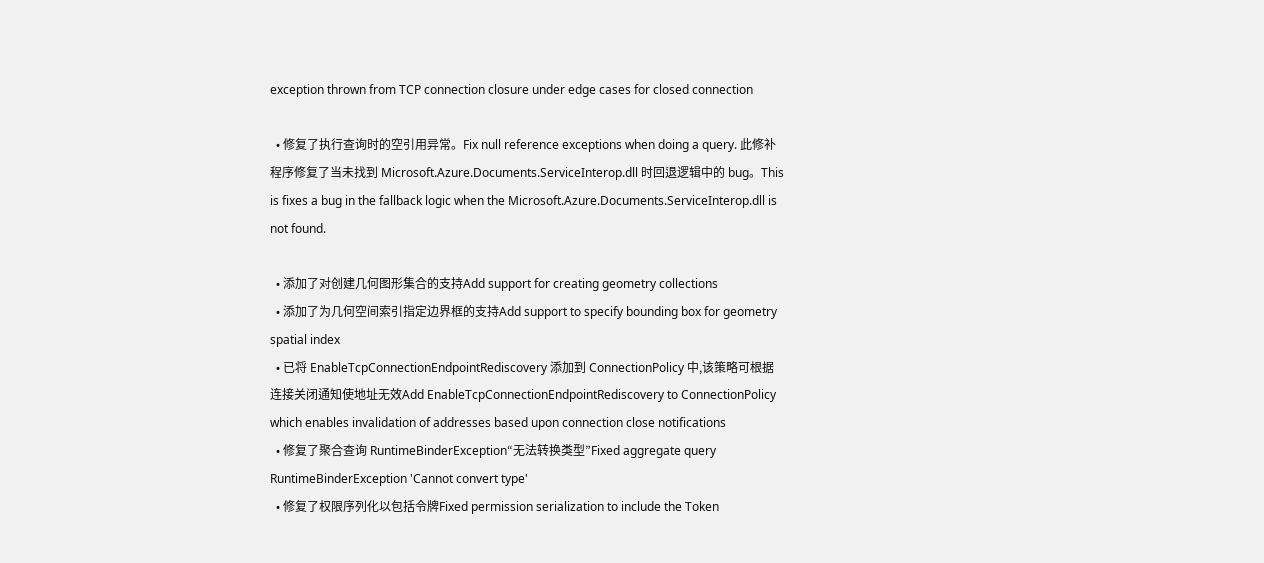exception thrown from TCP connection closure under edge cases for closed connection

  • 修复了执行查询时的空引用异常。Fix null reference exceptions when doing a query. 此修补程序修复了当未找到 Microsoft.Azure.Documents.ServiceInterop.dll 时回退逻辑中的 bug。This is fixes a bug in the fallback logic when the Microsoft.Azure.Documents.ServiceInterop.dll is not found.

  • 添加了对创建几何图形集合的支持Add support for creating geometry collections
  • 添加了为几何空间索引指定边界框的支持Add support to specify bounding box for geometry spatial index
  • 已将 EnableTcpConnectionEndpointRediscovery 添加到 ConnectionPolicy 中,该策略可根据连接关闭通知使地址无效Add EnableTcpConnectionEndpointRediscovery to ConnectionPolicy which enables invalidation of addresses based upon connection close notifications
  • 修复了聚合查询 RuntimeBinderException“无法转换类型”Fixed aggregate query RuntimeBinderException 'Cannot convert type'
  • 修复了权限序列化以包括令牌Fixed permission serialization to include the Token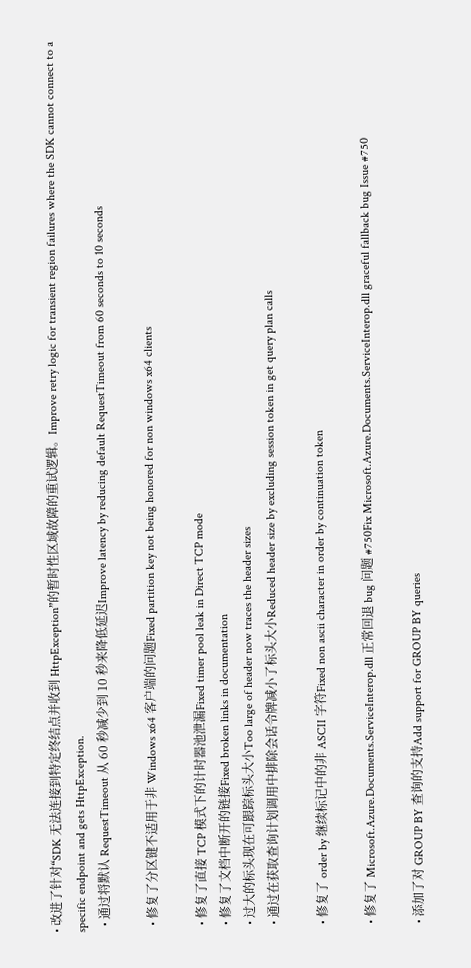• 改进了针对“SDK 无法连接到特定终结点并收到 HttpException”的暂时性区域故障的重试逻辑。Improve retry logic for transient region failures where the SDK cannot connect to a specific endpoint and gets HttpException.
  • 通过将默认 RequestTimeout 从 60 秒减少到 10 秒来降低延迟Improve latency by reducing default RequestTimeout from 60 seconds to 10 seconds

  • 修复了分区键不适用于非 Windows x64 客户端的问题Fixed partition key not being honored for non windows x64 clients

  • 修复了直接 TCP 模式下的计时器池泄漏Fixed timer pool leak in Direct TCP mode
  • 修复了文档中断开的链接Fixed broken links in documentation
  • 过大的标头现在可跟踪标头大小Too large of header now traces the header sizes
  • 通过在获取查询计划调用中排除会话令牌减小了标头大小Reduced header size by excluding session token in get query plan calls

  • 修复了 order by 继续标记中的非 ASCII 字符Fixed non ascii character in order by continuation token

  • 修复了 Microsoft.Azure.Documents.ServiceInterop.dll 正常回退 bug 问题 #750Fix Microsoft.Azure.Documents.ServiceInterop.dll graceful fallback bug Issue #750

  • 添加了对 GROUP BY 查询的支持Add support for GROUP BY queries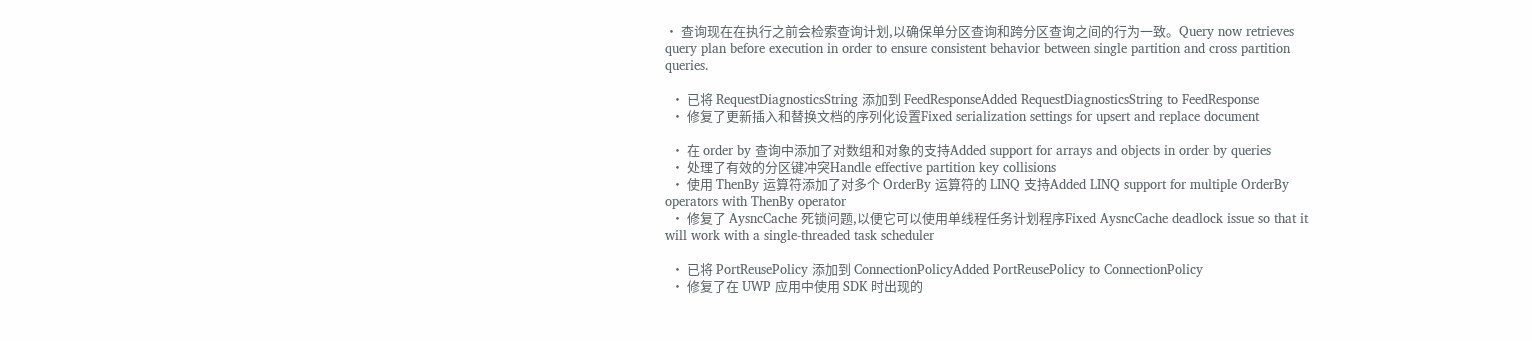• 查询现在在执行之前会检索查询计划,以确保单分区查询和跨分区查询之间的行为一致。Query now retrieves query plan before execution in order to ensure consistent behavior between single partition and cross partition queries.

  • 已将 RequestDiagnosticsString 添加到 FeedResponseAdded RequestDiagnosticsString to FeedResponse
  • 修复了更新插入和替换文档的序列化设置Fixed serialization settings for upsert and replace document

  • 在 order by 查询中添加了对数组和对象的支持Added support for arrays and objects in order by queries
  • 处理了有效的分区键冲突Handle effective partition key collisions
  • 使用 ThenBy 运算符添加了对多个 OrderBy 运算符的 LINQ 支持Added LINQ support for multiple OrderBy operators with ThenBy operator
  • 修复了 AysncCache 死锁问题,以便它可以使用单线程任务计划程序Fixed AysncCache deadlock issue so that it will work with a single-threaded task scheduler

  • 已将 PortReusePolicy 添加到 ConnectionPolicyAdded PortReusePolicy to ConnectionPolicy
  • 修复了在 UWP 应用中使用 SDK 时出现的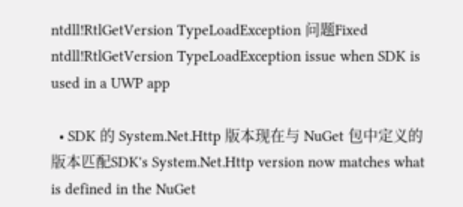ntdll!RtlGetVersion TypeLoadException 问题Fixed ntdll!RtlGetVersion TypeLoadException issue when SDK is used in a UWP app

  • SDK 的 System.Net.Http 版本现在与 NuGet 包中定义的版本匹配SDK's System.Net.Http version now matches what is defined in the NuGet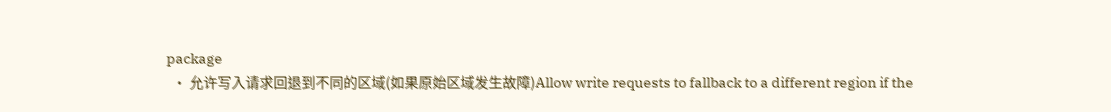package
  • 允许写入请求回退到不同的区域(如果原始区域发生故障)Allow write requests to fallback to a different region if the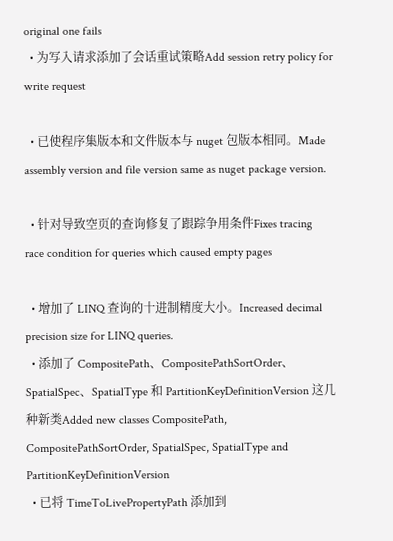original one fails
  • 为写入请求添加了会话重试策略Add session retry policy for write request

  • 已使程序集版本和文件版本与 nuget 包版本相同。Made assembly version and file version same as nuget package version.

  • 针对导致空页的查询修复了跟踪争用条件Fixes tracing race condition for queries which caused empty pages

  • 增加了 LINQ 查询的十进制精度大小。Increased decimal precision size for LINQ queries.
  • 添加了 CompositePath、CompositePathSortOrder、SpatialSpec、SpatialType 和 PartitionKeyDefinitionVersion 这几种新类Added new classes CompositePath, CompositePathSortOrder, SpatialSpec, SpatialType and PartitionKeyDefinitionVersion
  • 已将 TimeToLivePropertyPath 添加到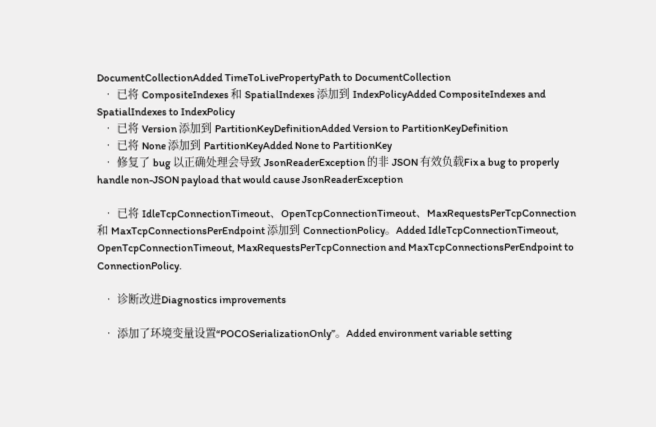DocumentCollectionAdded TimeToLivePropertyPath to DocumentCollection
  • 已将 CompositeIndexes 和 SpatialIndexes 添加到 IndexPolicyAdded CompositeIndexes and SpatialIndexes to IndexPolicy
  • 已将 Version 添加到 PartitionKeyDefinitionAdded Version to PartitionKeyDefinition
  • 已将 None 添加到 PartitionKeyAdded None to PartitionKey
  • 修复了 bug 以正确处理会导致 JsonReaderException 的非 JSON 有效负载Fix a bug to properly handle non-JSON payload that would cause JsonReaderException

  • 已将 IdleTcpConnectionTimeout、OpenTcpConnectionTimeout、MaxRequestsPerTcpConnection 和 MaxTcpConnectionsPerEndpoint 添加到 ConnectionPolicy。Added IdleTcpConnectionTimeout, OpenTcpConnectionTimeout, MaxRequestsPerTcpConnection and MaxTcpConnectionsPerEndpoint to ConnectionPolicy.

  • 诊断改进Diagnostics improvements

  • 添加了环境变量设置“POCOSerializationOnly”。Added environment variable setting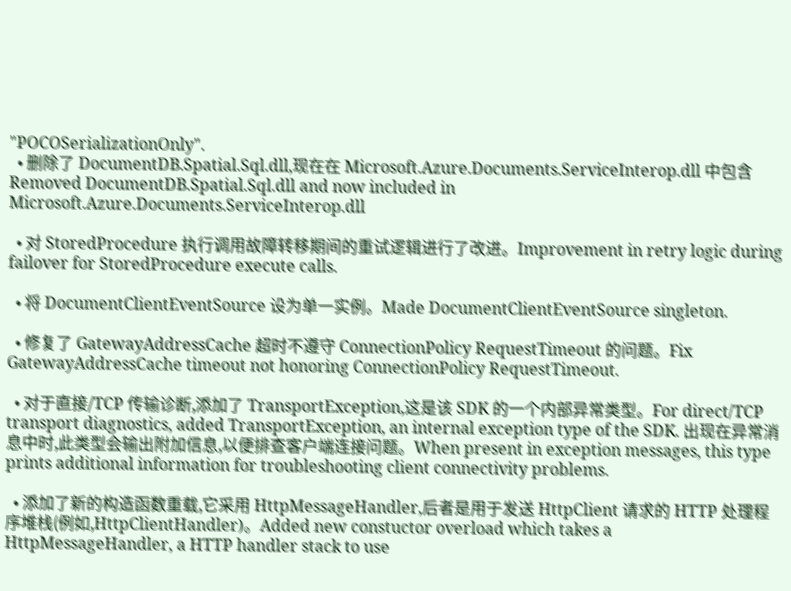"POCOSerializationOnly".
  • 删除了 DocumentDB.Spatial.Sql.dll,现在在 Microsoft.Azure.Documents.ServiceInterop.dll 中包含Removed DocumentDB.Spatial.Sql.dll and now included in Microsoft.Azure.Documents.ServiceInterop.dll

  • 对 StoredProcedure 执行调用故障转移期间的重试逻辑进行了改进。Improvement in retry logic during failover for StoredProcedure execute calls.

  • 将 DocumentClientEventSource 设为单一实例。Made DocumentClientEventSource singleton.

  • 修复了 GatewayAddressCache 超时不遵守 ConnectionPolicy RequestTimeout 的问题。Fix GatewayAddressCache timeout not honoring ConnectionPolicy RequestTimeout.

  • 对于直接/TCP 传输诊断,添加了 TransportException,这是该 SDK 的一个内部异常类型。For direct/TCP transport diagnostics, added TransportException, an internal exception type of the SDK. 出现在异常消息中时,此类型会输出附加信息,以便排查客户端连接问题。When present in exception messages, this type prints additional information for troubleshooting client connectivity problems.

  • 添加了新的构造函数重载,它采用 HttpMessageHandler,后者是用于发送 HttpClient 请求的 HTTP 处理程序堆栈(例如,HttpClientHandler)。Added new constuctor overload which takes a HttpMessageHandler, a HTTP handler stack to use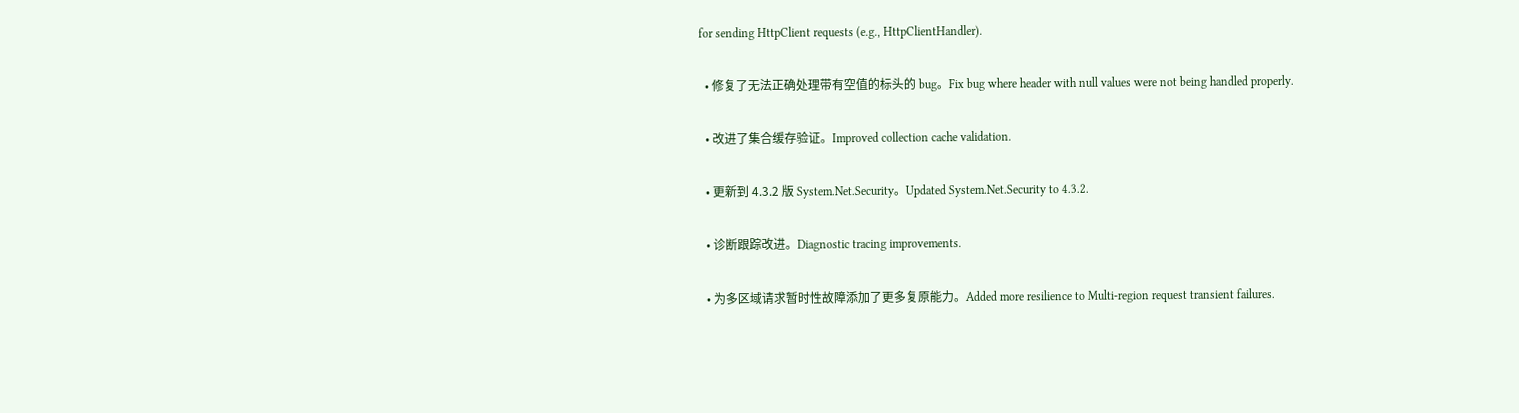for sending HttpClient requests (e.g., HttpClientHandler).

  • 修复了无法正确处理带有空值的标头的 bug。Fix bug where header with null values were not being handled properly.

  • 改进了集合缓存验证。Improved collection cache validation.

  • 更新到 4.3.2 版 System.Net.Security。Updated System.Net.Security to 4.3.2.

  • 诊断跟踪改进。Diagnostic tracing improvements.

  • 为多区域请求暂时性故障添加了更多复原能力。Added more resilience to Multi-region request transient failures.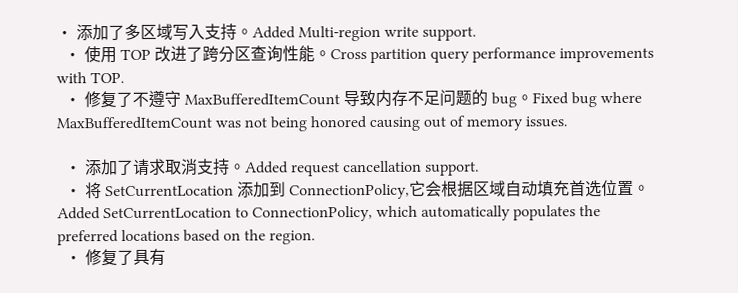• 添加了多区域写入支持。Added Multi-region write support.
  • 使用 TOP 改进了跨分区查询性能。Cross partition query performance improvements with TOP.
  • 修复了不遵守 MaxBufferedItemCount 导致内存不足问题的 bug。Fixed bug where MaxBufferedItemCount was not being honored causing out of memory issues.

  • 添加了请求取消支持。Added request cancellation support.
  • 将 SetCurrentLocation 添加到 ConnectionPolicy,它会根据区域自动填充首选位置。Added SetCurrentLocation to ConnectionPolicy, which automatically populates the preferred locations based on the region.
  • 修复了具有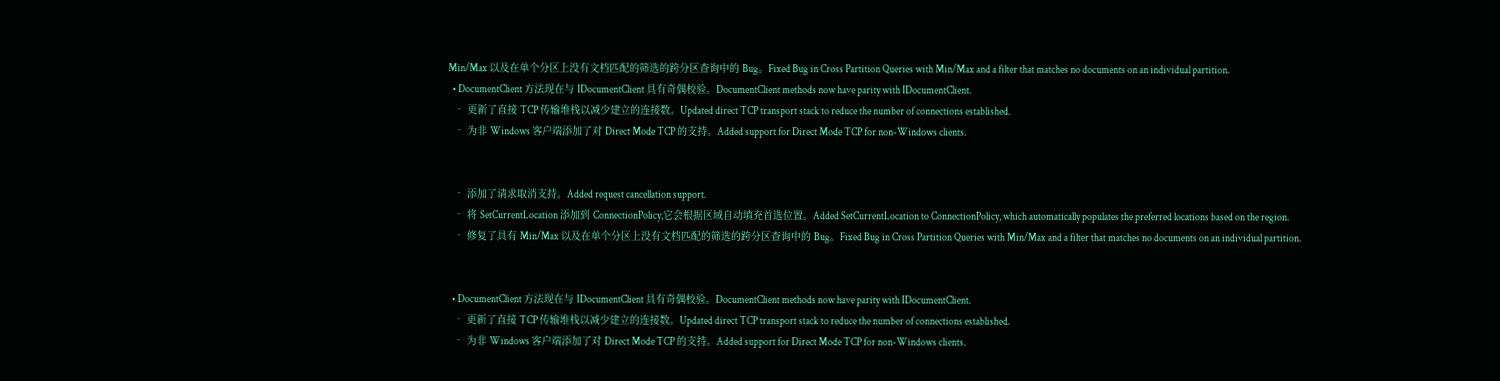Min/Max 以及在单个分区上没有文档匹配的筛选的跨分区查询中的 Bug。Fixed Bug in Cross Partition Queries with Min/Max and a filter that matches no documents on an individual partition.
  • DocumentClient 方法现在与 IDocumentClient 具有奇偶校验。DocumentClient methods now have parity with IDocumentClient.
  • 更新了直接 TCP 传输堆栈以减少建立的连接数。Updated direct TCP transport stack to reduce the number of connections established.
  • 为非 Windows 客户端添加了对 Direct Mode TCP 的支持。Added support for Direct Mode TCP for non-Windows clients.


  • 添加了请求取消支持。Added request cancellation support.
  • 将 SetCurrentLocation 添加到 ConnectionPolicy,它会根据区域自动填充首选位置。Added SetCurrentLocation to ConnectionPolicy, which automatically populates the preferred locations based on the region.
  • 修复了具有 Min/Max 以及在单个分区上没有文档匹配的筛选的跨分区查询中的 Bug。Fixed Bug in Cross Partition Queries with Min/Max and a filter that matches no documents on an individual partition.


  • DocumentClient 方法现在与 IDocumentClient 具有奇偶校验。DocumentClient methods now have parity with IDocumentClient.
  • 更新了直接 TCP 传输堆栈以减少建立的连接数。Updated direct TCP transport stack to reduce the number of connections established.
  • 为非 Windows 客户端添加了对 Direct Mode TCP 的支持。Added support for Direct Mode TCP for non-Windows clients.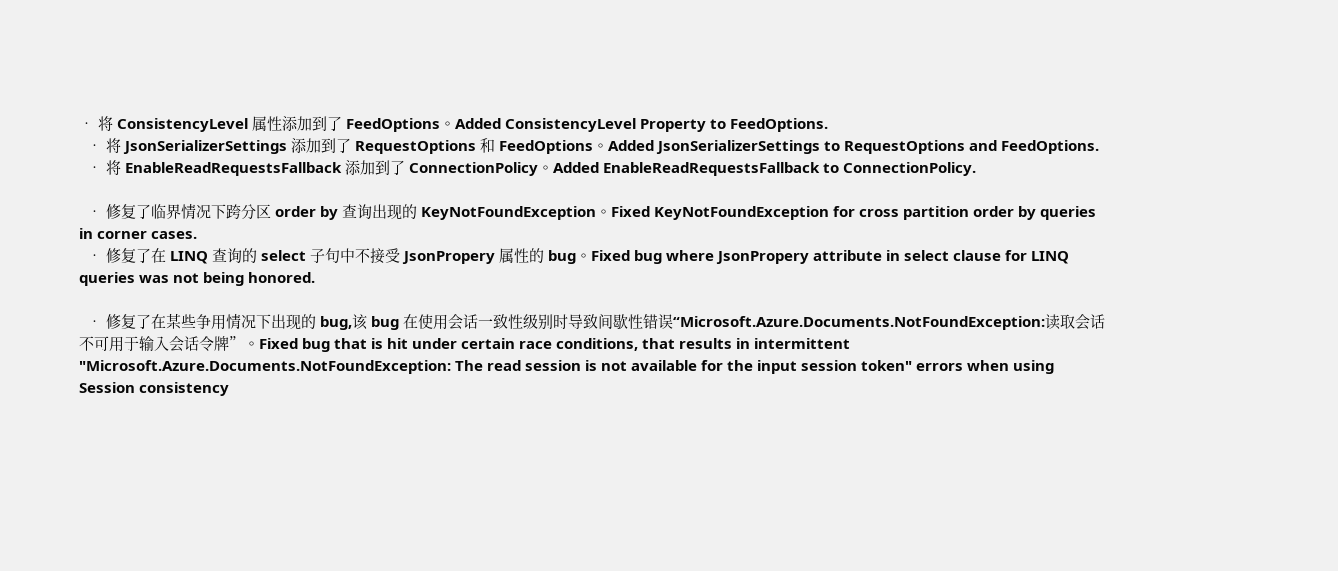• 将 ConsistencyLevel 属性添加到了 FeedOptions。Added ConsistencyLevel Property to FeedOptions.
  • 将 JsonSerializerSettings 添加到了 RequestOptions 和 FeedOptions。Added JsonSerializerSettings to RequestOptions and FeedOptions.
  • 将 EnableReadRequestsFallback 添加到了 ConnectionPolicy。Added EnableReadRequestsFallback to ConnectionPolicy.

  • 修复了临界情况下跨分区 order by 查询出现的 KeyNotFoundException。Fixed KeyNotFoundException for cross partition order by queries in corner cases.
  • 修复了在 LINQ 查询的 select 子句中不接受 JsonPropery 属性的 bug。Fixed bug where JsonPropery attribute in select clause for LINQ queries was not being honored.

  • 修复了在某些争用情况下出现的 bug,该 bug 在使用会话一致性级别时导致间歇性错误“Microsoft.Azure.Documents.NotFoundException:读取会话不可用于输入会话令牌”。Fixed bug that is hit under certain race conditions, that results in intermittent "Microsoft.Azure.Documents.NotFoundException: The read session is not available for the input session token" errors when using Session consistency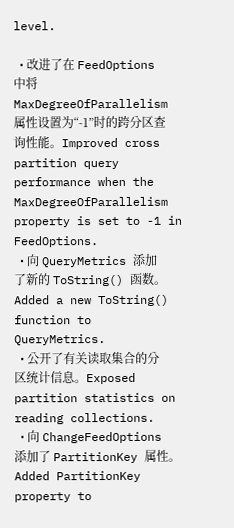level.

  • 改进了在 FeedOptions 中将 MaxDegreeOfParallelism 属性设置为“-1”时的跨分区查询性能。Improved cross partition query performance when the MaxDegreeOfParallelism property is set to -1 in FeedOptions.
  • 向 QueryMetrics 添加了新的 ToString() 函数。Added a new ToString() function to QueryMetrics.
  • 公开了有关读取集合的分区统计信息。Exposed partition statistics on reading collections.
  • 向 ChangeFeedOptions 添加了 PartitionKey 属性。Added PartitionKey property to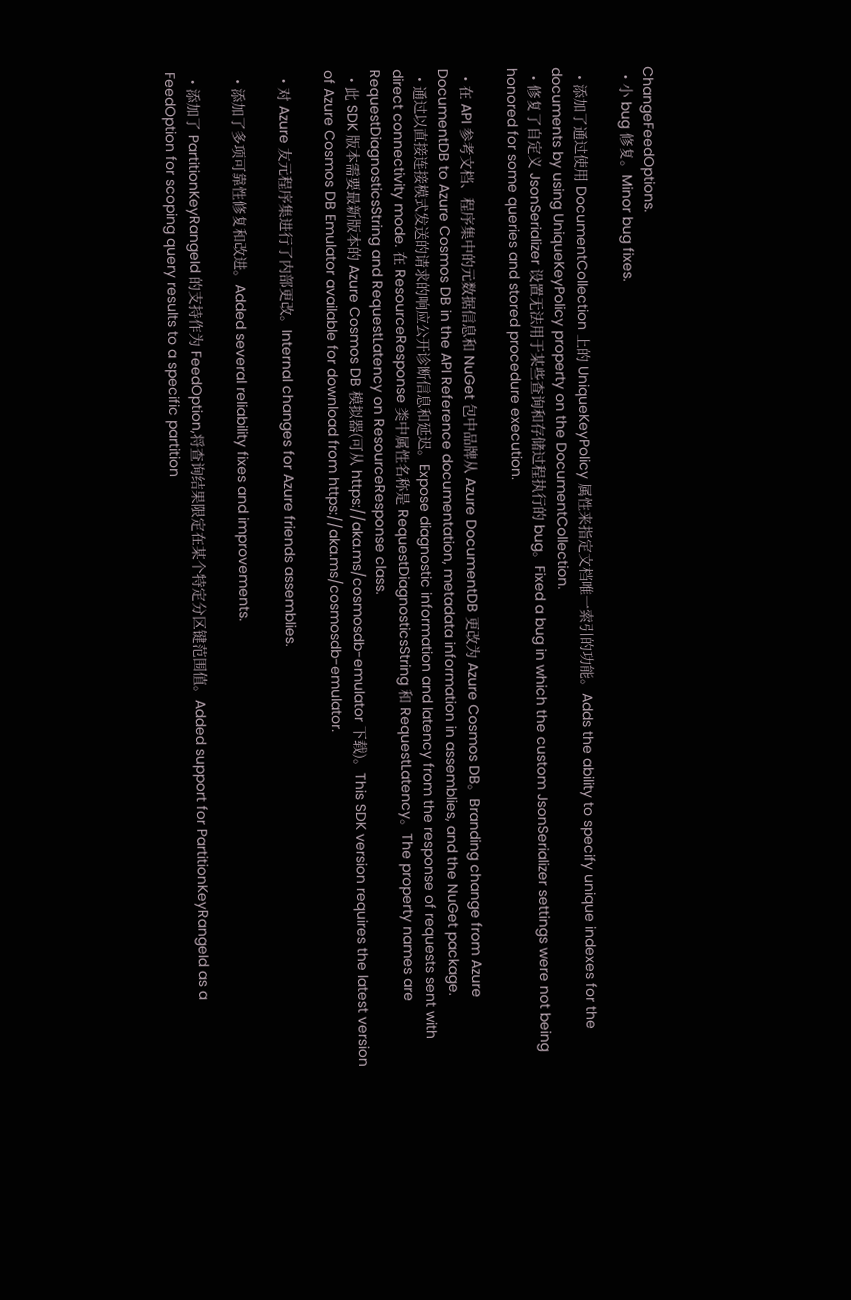ChangeFeedOptions.
  • 小 bug 修复。Minor bug fixes.

  • 添加了通过使用 DocumentCollection 上的 UniqueKeyPolicy 属性来指定文档唯一索引的功能。Adds the ability to specify unique indexes for the documents by using UniqueKeyPolicy property on the DocumentCollection.
  • 修复了自定义 JsonSerializer 设置无法用于某些查询和存储过程执行的 bug。Fixed a bug in which the custom JsonSerializer settings were not being honored for some queries and stored procedure execution.

  • 在 API 参考文档、程序集中的元数据信息和 NuGet 包中品牌从 Azure DocumentDB 更改为 Azure Cosmos DB。Branding change from Azure DocumentDB to Azure Cosmos DB in the API Reference documentation, metadata information in assemblies, and the NuGet package.
  • 通过以直接连接模式发送的请求的响应公开诊断信息和延迟。Expose diagnostic information and latency from the response of requests sent with direct connectivity mode. 在 ResourceResponse 类中属性名称是 RequestDiagnosticsString 和 RequestLatency。The property names are RequestDiagnosticsString and RequestLatency on ResourceResponse class.
  • 此 SDK 版本需要最新版本的 Azure Cosmos DB 模拟器(可从 https://aka.ms/cosmosdb-emulator 下载)。This SDK version requires the latest version of Azure Cosmos DB Emulator available for download from https://aka.ms/cosmosdb-emulator.

  • 对 Azure 友元程序集进行了内部更改。Internal changes for Azure friends assemblies.

  • 添加了多项可靠性修复和改进。Added several reliability fixes and improvements.

  • 添加了 PartitionKeyRangeId 的支持作为 FeedOption,将查询结果限定在某个特定分区键范围值。Added support for PartitionKeyRangeId as a FeedOption for scoping query results to a specific partition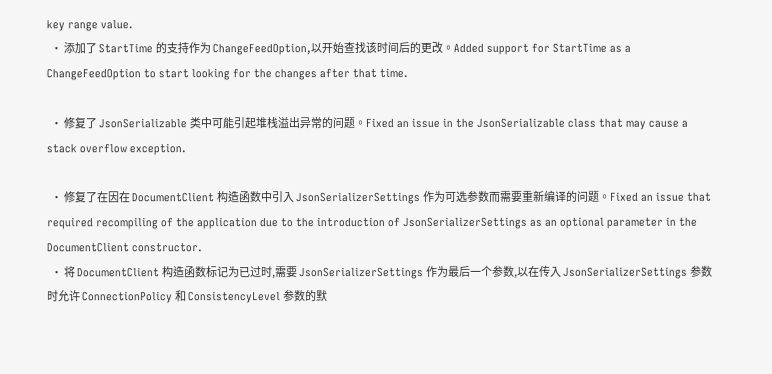key range value.
  • 添加了 StartTime 的支持作为 ChangeFeedOption,以开始查找该时间后的更改。Added support for StartTime as a ChangeFeedOption to start looking for the changes after that time.

  • 修复了 JsonSerializable 类中可能引起堆栈溢出异常的问题。Fixed an issue in the JsonSerializable class that may cause a stack overflow exception.

  • 修复了在因在 DocumentClient 构造函数中引入 JsonSerializerSettings 作为可选参数而需要重新编译的问题。Fixed an issue that required recompiling of the application due to the introduction of JsonSerializerSettings as an optional parameter in the DocumentClient constructor.
  • 将 DocumentClient 构造函数标记为已过时,需要 JsonSerializerSettings 作为最后一个参数,以在传入 JsonSerializerSettings 参数时允许 ConnectionPolicy 和 ConsistencyLevel 参数的默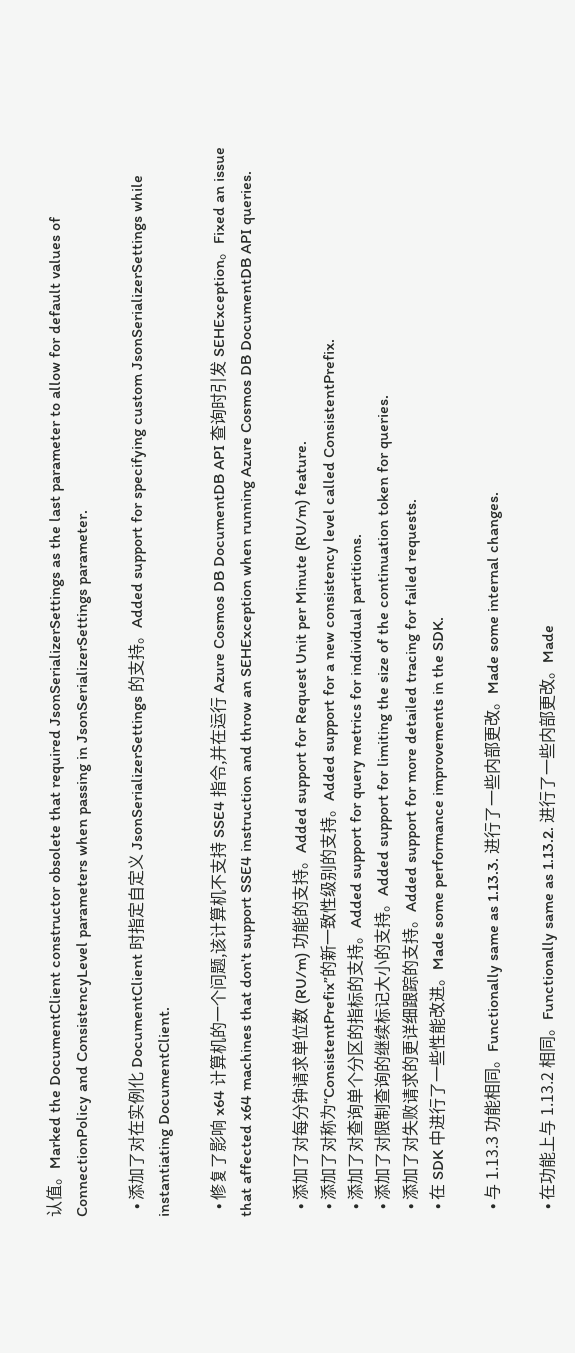认值。Marked the DocumentClient constructor obsolete that required JsonSerializerSettings as the last parameter to allow for default values of ConnectionPolicy and ConsistencyLevel parameters when passing in JsonSerializerSettings parameter.

  • 添加了对在实例化 DocumentClient 时指定自定义 JsonSerializerSettings 的支持。Added support for specifying custom JsonSerializerSettings while instantiating DocumentClient.

  • 修复了影响 x64 计算机的一个问题,该计算机不支持 SSE4 指令,并在运行 Azure Cosmos DB DocumentDB API 查询时引发 SEHException。Fixed an issue that affected x64 machines that don't support SSE4 instruction and throw an SEHException when running Azure Cosmos DB DocumentDB API queries.

  • 添加了对每分钟请求单位数 (RU/m) 功能的支持。Added support for Request Unit per Minute (RU/m) feature.
  • 添加了对称为“ConsistentPrefix”的新一致性级别的支持。Added support for a new consistency level called ConsistentPrefix.
  • 添加了对查询单个分区的指标的支持。Added support for query metrics for individual partitions.
  • 添加了对限制查询的继续标记大小的支持。Added support for limiting the size of the continuation token for queries.
  • 添加了对失败请求的更详细跟踪的支持。Added support for more detailed tracing for failed requests.
  • 在 SDK 中进行了一些性能改进。Made some performance improvements in the SDK.

  • 与 1.13.3 功能相同。Functionally same as 1.13.3. 进行了一些内部更改。Made some internal changes.

  • 在功能上与 1.13.2 相同。Functionally same as 1.13.2. 进行了一些内部更改。Made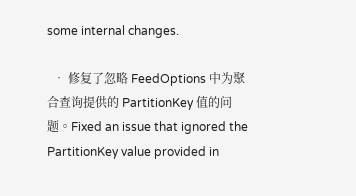some internal changes.

  • 修复了忽略 FeedOptions 中为聚合查询提供的 PartitionKey 值的问题。Fixed an issue that ignored the PartitionKey value provided in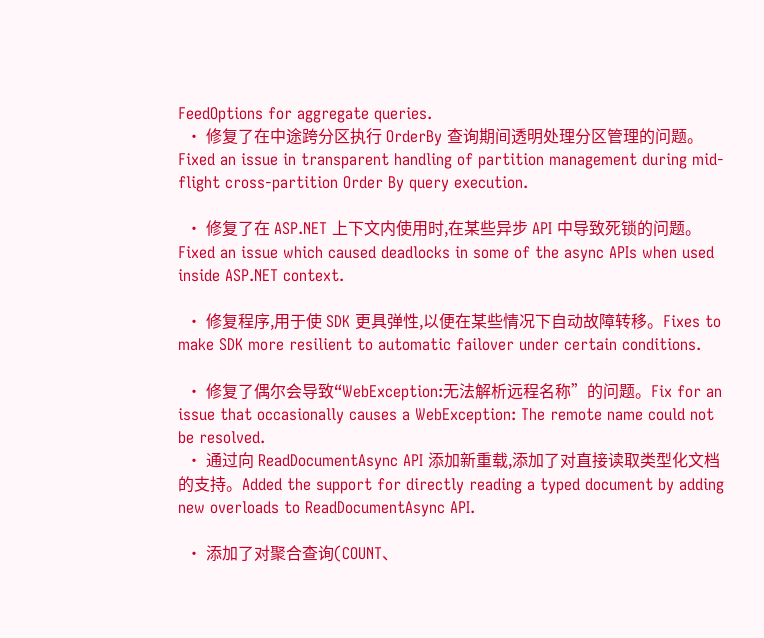FeedOptions for aggregate queries.
  • 修复了在中途跨分区执行 OrderBy 查询期间透明处理分区管理的问题。Fixed an issue in transparent handling of partition management during mid-flight cross-partition Order By query execution.

  • 修复了在 ASP.NET 上下文内使用时,在某些异步 API 中导致死锁的问题。Fixed an issue which caused deadlocks in some of the async APIs when used inside ASP.NET context.

  • 修复程序,用于使 SDK 更具弹性,以便在某些情况下自动故障转移。Fixes to make SDK more resilient to automatic failover under certain conditions.

  • 修复了偶尔会导致“WebException:无法解析远程名称”的问题。Fix for an issue that occasionally causes a WebException: The remote name could not be resolved.
  • 通过向 ReadDocumentAsync API 添加新重载,添加了对直接读取类型化文档的支持。Added the support for directly reading a typed document by adding new overloads to ReadDocumentAsync API.

  • 添加了对聚合查询(COUNT、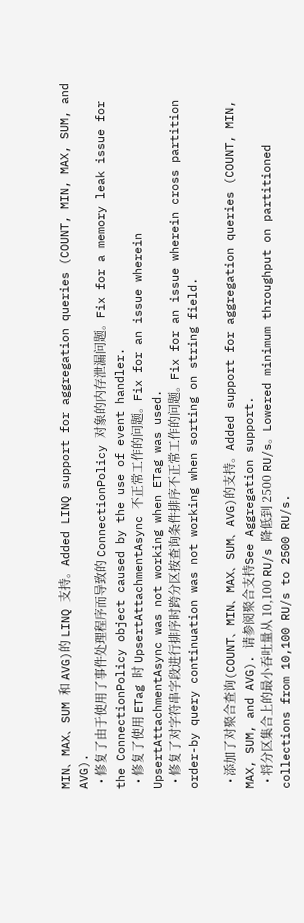MIN、MAX、SUM 和 AVG)的 LINQ 支持。Added LINQ support for aggregation queries (COUNT, MIN, MAX, SUM, and AVG).
  • 修复了由于使用了事件处理程序而导致的 ConnectionPolicy 对象的内存泄漏问题。Fix for a memory leak issue for the ConnectionPolicy object caused by the use of event handler.
  • 修复了使用 ETag 时 UpsertAttachmentAsync 不正常工作的问题。Fix for an issue wherein UpsertAttachmentAsync was not working when ETag was used.
  • 修复了对字符串字段进行排序时跨分区按查询条件排序不正常工作的问题。Fix for an issue wherein cross partition order-by query continuation was not working when sorting on string field.

  • 添加了对聚合查询(COUNT、MIN、MAX、SUM、AVG)的支持。Added support for aggregation queries (COUNT, MIN, MAX, SUM, and AVG). 请参阅聚合支持See Aggregation support.
  • 将分区集合上的最小吞吐量从 10,100 RU/s 降低到 2500 RU/s。Lowered minimum throughput on partitioned collections from 10,100 RU/s to 2500 RU/s.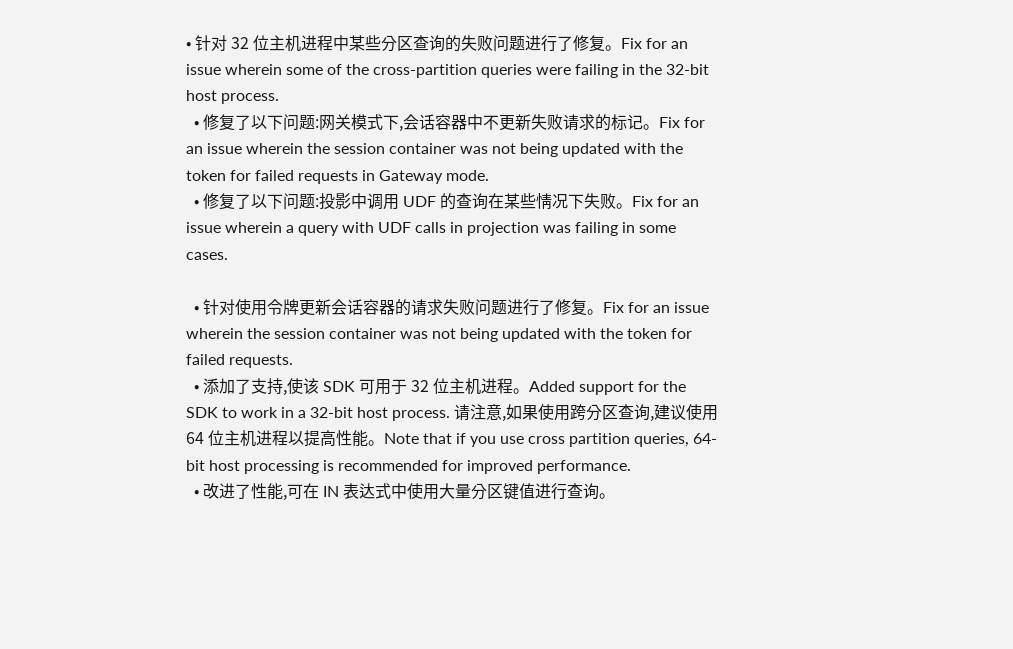• 针对 32 位主机进程中某些分区查询的失败问题进行了修复。Fix for an issue wherein some of the cross-partition queries were failing in the 32-bit host process.
  • 修复了以下问题:网关模式下,会话容器中不更新失败请求的标记。Fix for an issue wherein the session container was not being updated with the token for failed requests in Gateway mode.
  • 修复了以下问题:投影中调用 UDF 的查询在某些情况下失败。Fix for an issue wherein a query with UDF calls in projection was failing in some cases.

  • 针对使用令牌更新会话容器的请求失败问题进行了修复。Fix for an issue wherein the session container was not being updated with the token for failed requests.
  • 添加了支持,使该 SDK 可用于 32 位主机进程。Added support for the SDK to work in a 32-bit host process. 请注意,如果使用跨分区查询,建议使用 64 位主机进程以提高性能。Note that if you use cross partition queries, 64-bit host processing is recommended for improved performance.
  • 改进了性能,可在 IN 表达式中使用大量分区键值进行查询。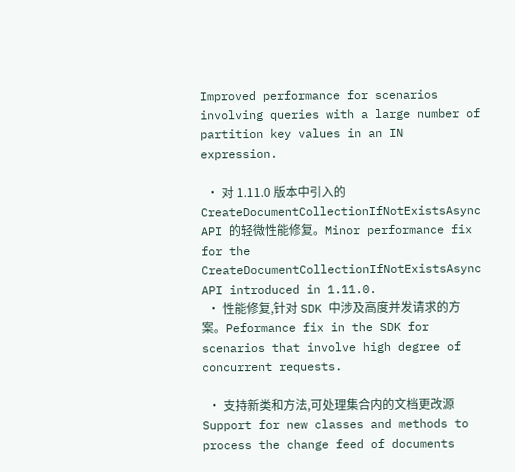Improved performance for scenarios involving queries with a large number of partition key values in an IN expression.

  • 对 1.11.0 版本中引入的 CreateDocumentCollectionIfNotExistsAsync API 的轻微性能修复。Minor performance fix for the CreateDocumentCollectionIfNotExistsAsync API introduced in 1.11.0.
  • 性能修复,针对 SDK 中涉及高度并发请求的方案。Peformance fix in the SDK for scenarios that involve high degree of concurrent requests.

  • 支持新类和方法,可处理集合内的文档更改源Support for new classes and methods to process the change feed of documents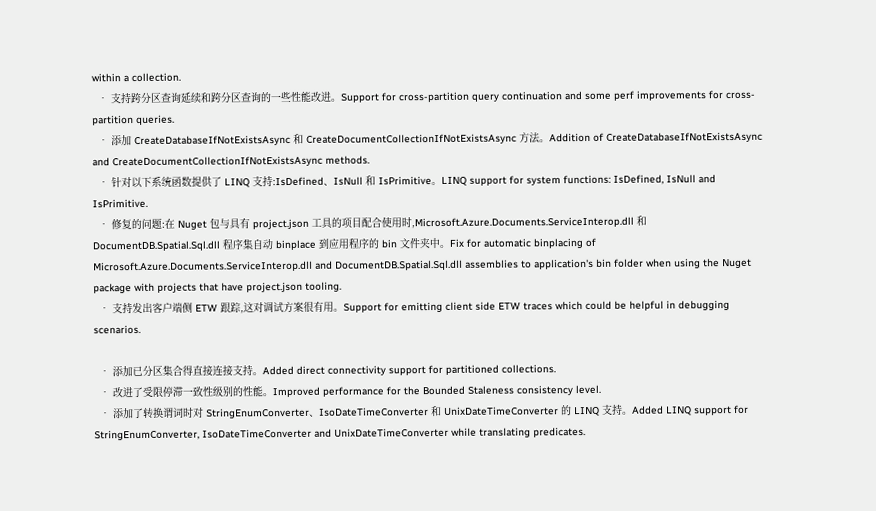within a collection.
  • 支持跨分区查询延续和跨分区查询的一些性能改进。Support for cross-partition query continuation and some perf improvements for cross-partition queries.
  • 添加 CreateDatabaseIfNotExistsAsync 和 CreateDocumentCollectionIfNotExistsAsync 方法。Addition of CreateDatabaseIfNotExistsAsync and CreateDocumentCollectionIfNotExistsAsync methods.
  • 针对以下系统函数提供了 LINQ 支持:IsDefined、IsNull 和 IsPrimitive。LINQ support for system functions: IsDefined, IsNull and IsPrimitive.
  • 修复的问题:在 Nuget 包与具有 project.json 工具的项目配合使用时,Microsoft.Azure.Documents.ServiceInterop.dll 和 DocumentDB.Spatial.Sql.dll 程序集自动 binplace 到应用程序的 bin 文件夹中。Fix for automatic binplacing of Microsoft.Azure.Documents.ServiceInterop.dll and DocumentDB.Spatial.Sql.dll assemblies to application's bin folder when using the Nuget package with projects that have project.json tooling.
  • 支持发出客户端侧 ETW 跟踪,这对调试方案很有用。Support for emitting client side ETW traces which could be helpful in debugging scenarios.

  • 添加已分区集合得直接连接支持。Added direct connectivity support for partitioned collections.
  • 改进了受限停滞一致性级别的性能。Improved performance for the Bounded Staleness consistency level.
  • 添加了转换谓词时对 StringEnumConverter、IsoDateTimeConverter 和 UnixDateTimeConverter 的 LINQ 支持。Added LINQ support for StringEnumConverter, IsoDateTimeConverter and UnixDateTimeConverter while translating predicates.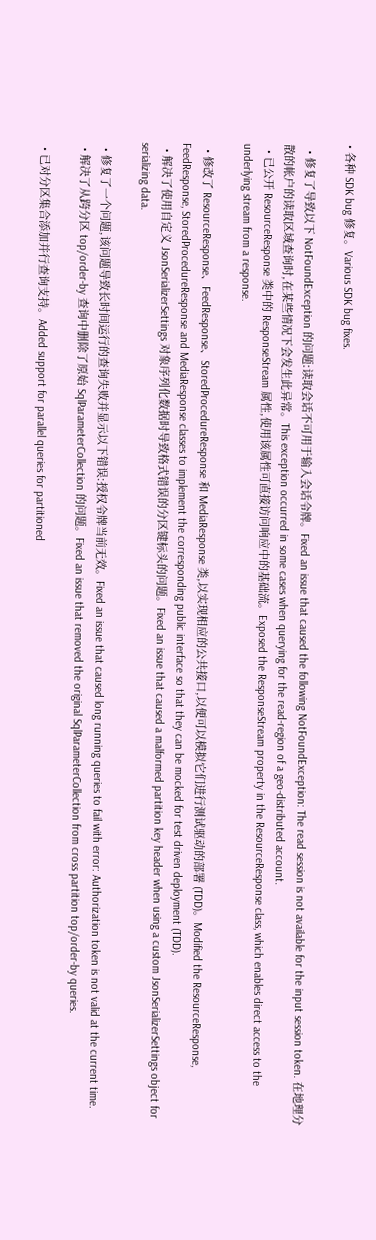• 各种 SDK bug 修复。Various SDK bug fixes.

  • 修复了导致以下 NotFoundException 的问题:读取会话不可用于输入会话令牌。Fixed an issue that caused the following NotFoundException: The read session is not available for the input session token. 在地理分散的帐户的读取区域查询时,在某些情况下会发生此异常。This exception occurred in some cases when querying for the read-region of a geo-distributed account.
  • 已公开 ResourceResponse 类中的 ResponseStream 属性,使用该属性可直接访问响应中的基础流。Exposed the ResponseStream property in the ResourceResponse class, which enables direct access to the underlying stream from a response.

  • 修改了 ResourceResponse、FeedResponse、StoredProcedureResponse 和 MediaResponse 类,以实现相应的公共接口,以便可以模拟它们进行测试驱动的部署 (TDD)。Modified the ResourceResponse, FeedResponse, StoredProcedureResponse and MediaResponse classes to implement the corresponding public interface so that they can be mocked for test driven deployment (TDD).
  • 解决了使用自定义 JsonSerializerSettings 对象序列化数据时导致格式错误的分区键标头的问题。Fixed an issue that caused a malformed partition key header when using a custom JsonSerializerSettings object for serializing data.

  • 修复了一个问题,该问题导致长时间运行的查询失败并显示以下错误:授权令牌当前无效。Fixed an issue that caused long running queries to fail with error: Authorization token is not valid at the current time.
  • 解决了从跨分区 top/order-by 查询中删除了原始 SqlParameterCollection 的问题。Fixed an issue that removed the original SqlParameterCollection from cross partition top/order-by queries.

  • 已对分区集合添加并行查询支持。Added support for parallel queries for partitioned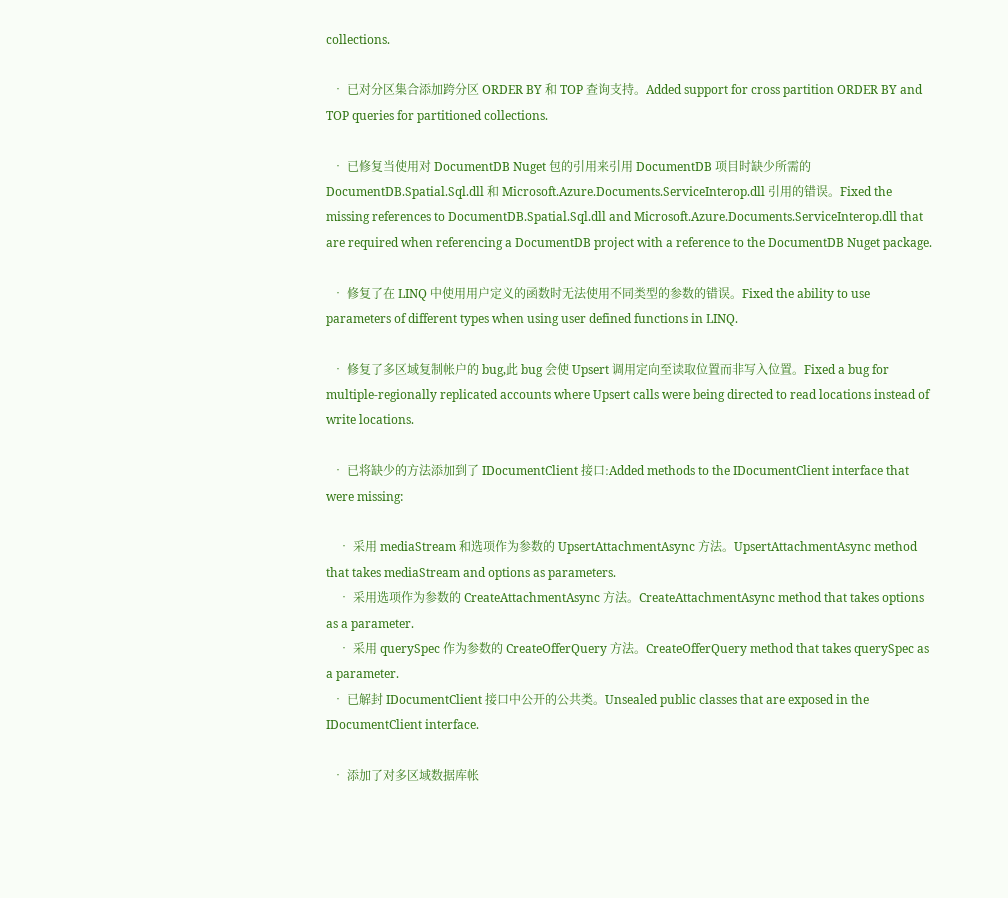collections.

  • 已对分区集合添加跨分区 ORDER BY 和 TOP 查询支持。Added support for cross partition ORDER BY and TOP queries for partitioned collections.

  • 已修复当使用对 DocumentDB Nuget 包的引用来引用 DocumentDB 项目时缺少所需的 DocumentDB.Spatial.Sql.dll 和 Microsoft.Azure.Documents.ServiceInterop.dll 引用的错误。Fixed the missing references to DocumentDB.Spatial.Sql.dll and Microsoft.Azure.Documents.ServiceInterop.dll that are required when referencing a DocumentDB project with a reference to the DocumentDB Nuget package.

  • 修复了在 LINQ 中使用用户定义的函数时无法使用不同类型的参数的错误。Fixed the ability to use parameters of different types when using user defined functions in LINQ.

  • 修复了多区域复制帐户的 bug,此 bug 会使 Upsert 调用定向至读取位置而非写入位置。Fixed a bug for multiple-regionally replicated accounts where Upsert calls were being directed to read locations instead of write locations.

  • 已将缺少的方法添加到了 IDocumentClient 接口:Added methods to the IDocumentClient interface that were missing:

    • 采用 mediaStream 和选项作为参数的 UpsertAttachmentAsync 方法。UpsertAttachmentAsync method that takes mediaStream and options as parameters.
    • 采用选项作为参数的 CreateAttachmentAsync 方法。CreateAttachmentAsync method that takes options as a parameter.
    • 采用 querySpec 作为参数的 CreateOfferQuery 方法。CreateOfferQuery method that takes querySpec as a parameter.
  • 已解封 IDocumentClient 接口中公开的公共类。Unsealed public classes that are exposed in the IDocumentClient interface.

  • 添加了对多区域数据库帐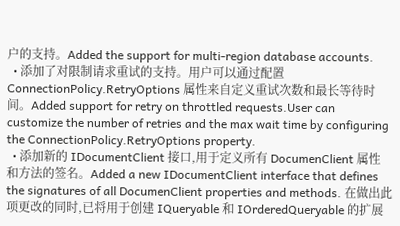户的支持。Added the support for multi-region database accounts.
  • 添加了对限制请求重试的支持。用户可以通过配置 ConnectionPolicy.RetryOptions 属性来自定义重试次数和最长等待时间。Added support for retry on throttled requests.User can customize the number of retries and the max wait time by configuring the ConnectionPolicy.RetryOptions property.
  • 添加新的 IDocumentClient 接口,用于定义所有 DocumenClient 属性和方法的签名。Added a new IDocumentClient interface that defines the signatures of all DocumenClient properties and methods. 在做出此项更改的同时,已将用于创建 IQueryable 和 IOrderedQueryable 的扩展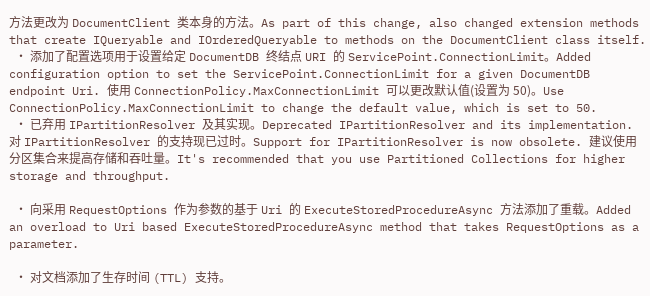方法更改为 DocumentClient 类本身的方法。As part of this change, also changed extension methods that create IQueryable and IOrderedQueryable to methods on the DocumentClient class itself.
  • 添加了配置选项用于设置给定 DocumentDB 终结点 URI 的 ServicePoint.ConnectionLimit。Added configuration option to set the ServicePoint.ConnectionLimit for a given DocumentDB endpoint Uri. 使用 ConnectionPolicy.MaxConnectionLimit 可以更改默认值(设置为 50)。Use ConnectionPolicy.MaxConnectionLimit to change the default value, which is set to 50.
  • 已弃用 IPartitionResolver 及其实现。Deprecated IPartitionResolver and its implementation. 对 IPartitionResolver 的支持现已过时。Support for IPartitionResolver is now obsolete. 建议使用分区集合来提高存储和吞吐量。It's recommended that you use Partitioned Collections for higher storage and throughput.

  • 向采用 RequestOptions 作为参数的基于 Uri 的 ExecuteStoredProcedureAsync 方法添加了重载。Added an overload to Uri based ExecuteStoredProcedureAsync method that takes RequestOptions as a parameter.

  • 对文档添加了生存时间 (TTL) 支持。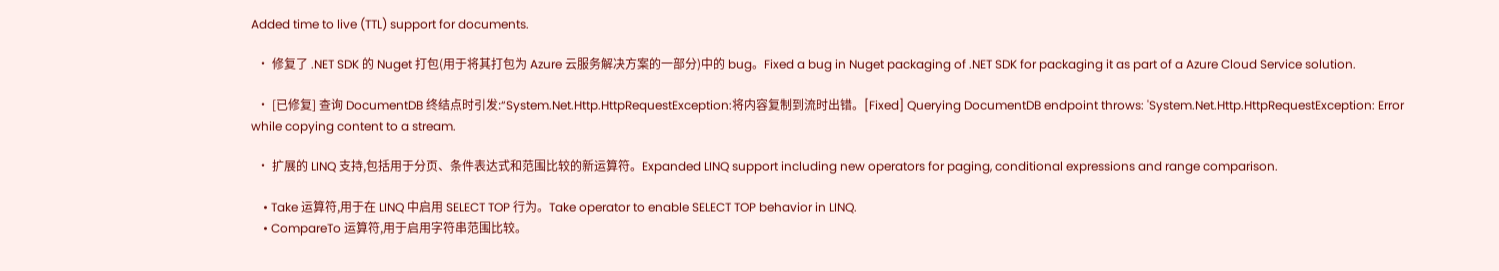Added time to live (TTL) support for documents.

  • 修复了 .NET SDK 的 Nuget 打包(用于将其打包为 Azure 云服务解决方案的一部分)中的 bug。Fixed a bug in Nuget packaging of .NET SDK for packaging it as part of a Azure Cloud Service solution.

  • [已修复] 查询 DocumentDB 终结点时引发:“System.Net.Http.HttpRequestException:将内容复制到流时出错。[Fixed] Querying DocumentDB endpoint throws: 'System.Net.Http.HttpRequestException: Error while copying content to a stream.

  • 扩展的 LINQ 支持,包括用于分页、条件表达式和范围比较的新运算符。Expanded LINQ support including new operators for paging, conditional expressions and range comparison.

    • Take 运算符,用于在 LINQ 中启用 SELECT TOP 行为。Take operator to enable SELECT TOP behavior in LINQ.
    • CompareTo 运算符,用于启用字符串范围比较。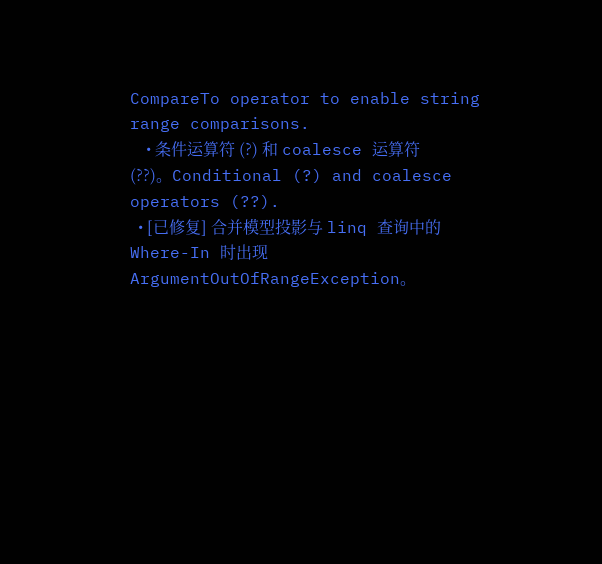CompareTo operator to enable string range comparisons.
    • 条件运算符 (?) 和 coalesce 运算符 (??)。Conditional (?) and coalesce operators (??).
  • [已修复] 合并模型投影与 linq 查询中的 Where-In 时出现 ArgumentOutOfRangeException。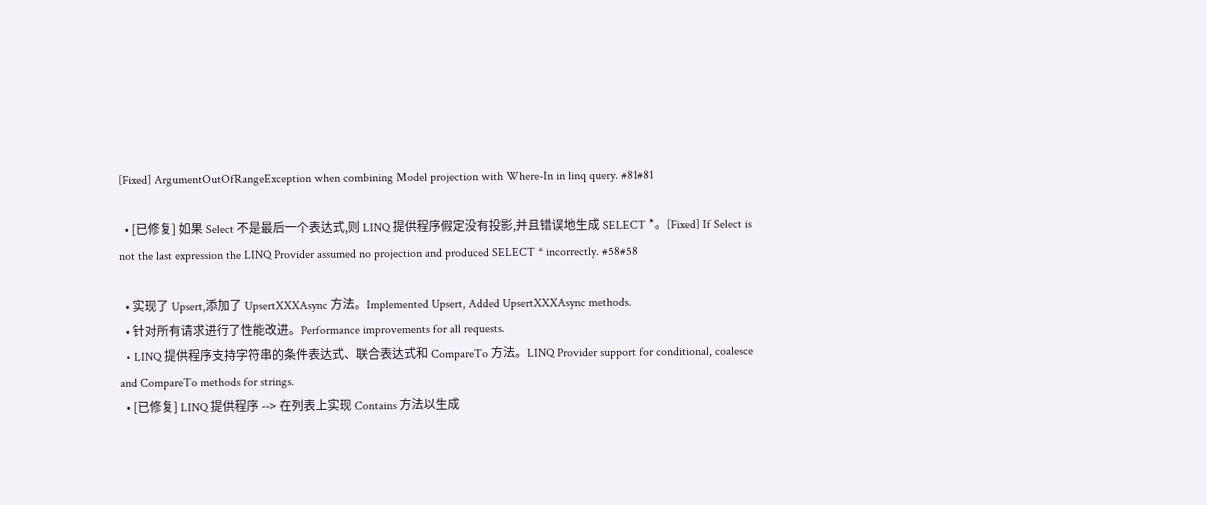[Fixed] ArgumentOutOfRangeException when combining Model projection with Where-In in linq query. #81#81

  • [已修复] 如果 Select 不是最后一个表达式,则 LINQ 提供程序假定没有投影,并且错误地生成 SELECT *。[Fixed] If Select is not the last expression the LINQ Provider assumed no projection and produced SELECT * incorrectly. #58#58

  • 实现了 Upsert,添加了 UpsertXXXAsync 方法。Implemented Upsert, Added UpsertXXXAsync methods.
  • 针对所有请求进行了性能改进。Performance improvements for all requests.
  • LINQ 提供程序支持字符串的条件表达式、联合表达式和 CompareTo 方法。LINQ Provider support for conditional, coalesce and CompareTo methods for strings.
  • [已修复] LINQ 提供程序 --> 在列表上实现 Contains 方法以生成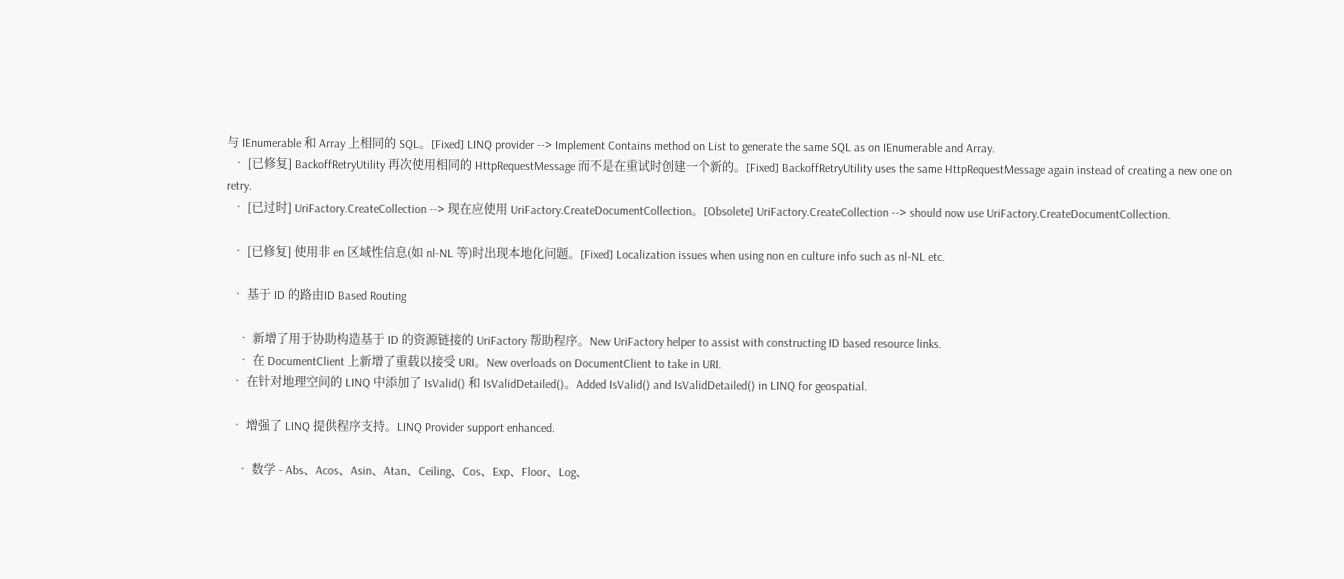与 IEnumerable 和 Array 上相同的 SQL。[Fixed] LINQ provider --> Implement Contains method on List to generate the same SQL as on IEnumerable and Array.
  • [已修复] BackoffRetryUtility 再次使用相同的 HttpRequestMessage 而不是在重试时创建一个新的。[Fixed] BackoffRetryUtility uses the same HttpRequestMessage again instead of creating a new one on retry.
  • [已过时] UriFactory.CreateCollection --> 现在应使用 UriFactory.CreateDocumentCollection。[Obsolete] UriFactory.CreateCollection --> should now use UriFactory.CreateDocumentCollection.

  • [已修复] 使用非 en 区域性信息(如 nl-NL 等)时出现本地化问题。[Fixed] Localization issues when using non en culture info such as nl-NL etc.

  • 基于 ID 的路由ID Based Routing

    • 新增了用于协助构造基于 ID 的资源链接的 UriFactory 帮助程序。New UriFactory helper to assist with constructing ID based resource links.
    • 在 DocumentClient 上新增了重载以接受 URI。New overloads on DocumentClient to take in URI.
  • 在针对地理空间的 LINQ 中添加了 IsValid() 和 IsValidDetailed()。Added IsValid() and IsValidDetailed() in LINQ for geospatial.

  • 增强了 LINQ 提供程序支持。LINQ Provider support enhanced.

    • 数学 - Abs、Acos、Asin、Atan、Ceiling、Cos、Exp、Floor、Log、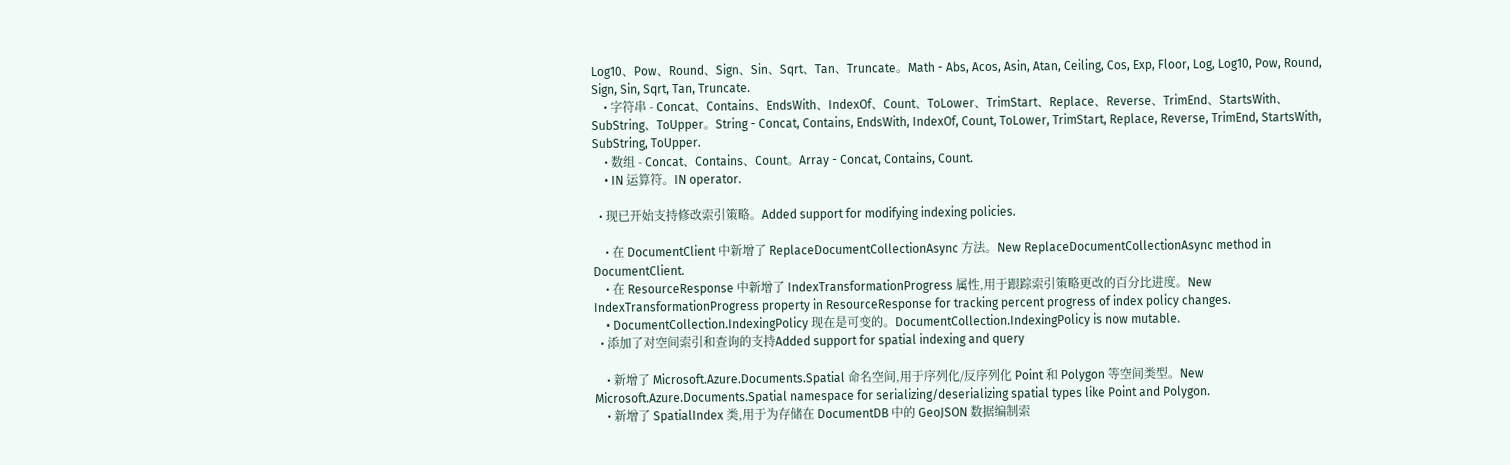Log10、Pow、Round、Sign、Sin、Sqrt、Tan、Truncate。Math - Abs, Acos, Asin, Atan, Ceiling, Cos, Exp, Floor, Log, Log10, Pow, Round, Sign, Sin, Sqrt, Tan, Truncate.
    • 字符串 - Concat、Contains、EndsWith、IndexOf、Count、ToLower、TrimStart、Replace、Reverse、TrimEnd、StartsWith、SubString、ToUpper。String - Concat, Contains, EndsWith, IndexOf, Count, ToLower, TrimStart, Replace, Reverse, TrimEnd, StartsWith, SubString, ToUpper.
    • 数组 - Concat、Contains、Count。Array - Concat, Contains, Count.
    • IN 运算符。IN operator.

  • 现已开始支持修改索引策略。Added support for modifying indexing policies.

    • 在 DocumentClient 中新增了 ReplaceDocumentCollectionAsync 方法。New ReplaceDocumentCollectionAsync method in DocumentClient.
    • 在 ResourceResponse 中新增了 IndexTransformationProgress 属性,用于跟踪索引策略更改的百分比进度。New IndexTransformationProgress property in ResourceResponse for tracking percent progress of index policy changes.
    • DocumentCollection.IndexingPolicy 现在是可变的。DocumentCollection.IndexingPolicy is now mutable.
  • 添加了对空间索引和查询的支持Added support for spatial indexing and query

    • 新增了 Microsoft.Azure.Documents.Spatial 命名空间,用于序列化/反序列化 Point 和 Polygon 等空间类型。New Microsoft.Azure.Documents.Spatial namespace for serializing/deserializing spatial types like Point and Polygon.
    • 新增了 SpatialIndex 类,用于为存储在 DocumentDB 中的 GeoJSON 数据编制索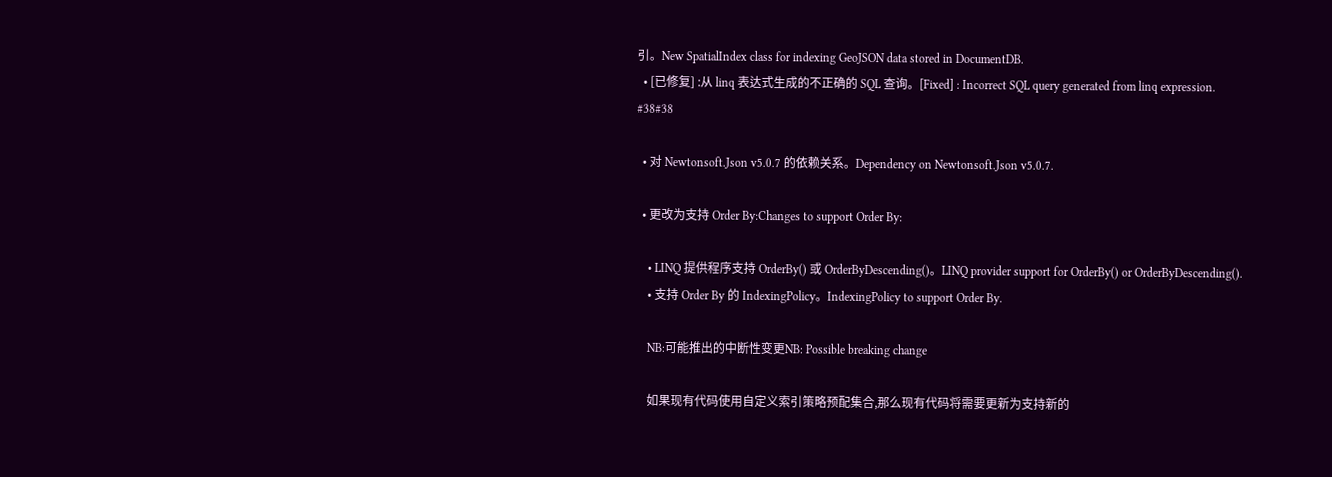引。New SpatialIndex class for indexing GeoJSON data stored in DocumentDB.
  • [已修复] :从 linq 表达式生成的不正确的 SQL 查询。[Fixed] : Incorrect SQL query generated from linq expression. #38#38

  • 对 Newtonsoft.Json v5.0.7 的依赖关系。Dependency on Newtonsoft.Json v5.0.7.

  • 更改为支持 Order By:Changes to support Order By:

    • LINQ 提供程序支持 OrderBy() 或 OrderByDescending()。LINQ provider support for OrderBy() or OrderByDescending().
    • 支持 Order By 的 IndexingPolicy。IndexingPolicy to support Order By.

    NB:可能推出的中断性变更NB: Possible breaking change

    如果现有代码使用自定义索引策略预配集合,那么现有代码将需要更新为支持新的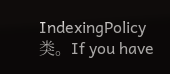IndexingPolicy 类。If you have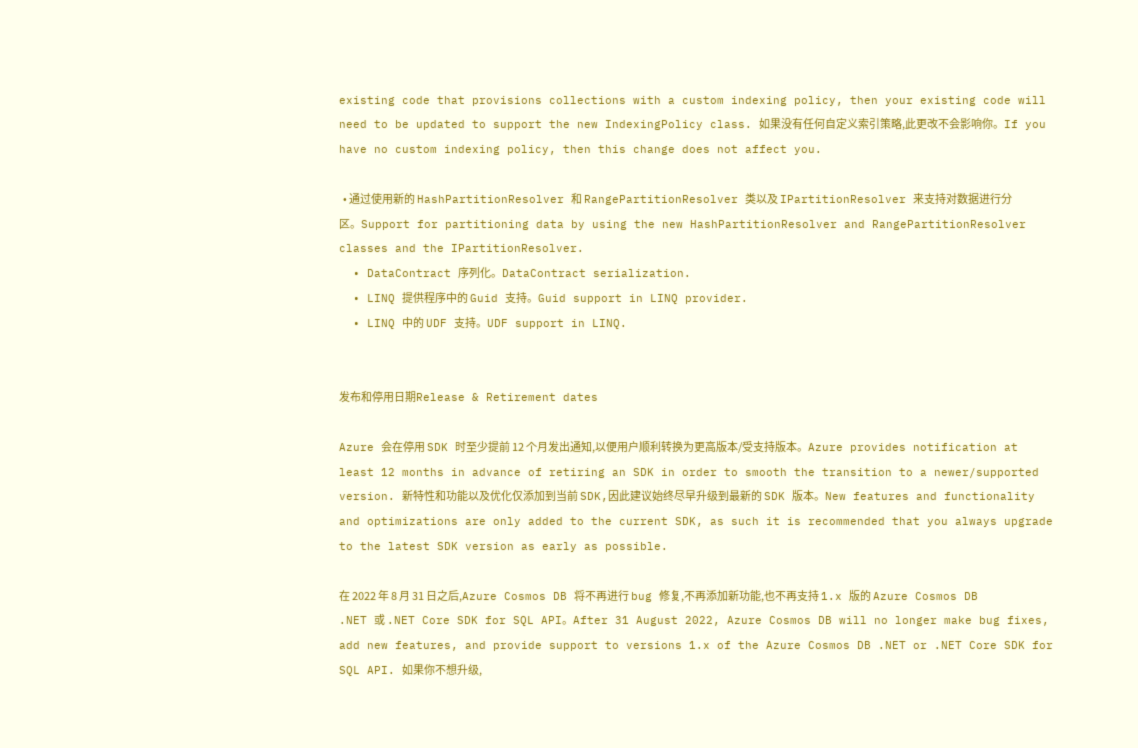existing code that provisions collections with a custom indexing policy, then your existing code will need to be updated to support the new IndexingPolicy class. 如果没有任何自定义索引策略,此更改不会影响你。If you have no custom indexing policy, then this change does not affect you.

  • 通过使用新的 HashPartitionResolver 和 RangePartitionResolver 类以及 IPartitionResolver 来支持对数据进行分区。Support for partitioning data by using the new HashPartitionResolver and RangePartitionResolver classes and the IPartitionResolver.
  • DataContract 序列化。DataContract serialization.
  • LINQ 提供程序中的 Guid 支持。Guid support in LINQ provider.
  • LINQ 中的 UDF 支持。UDF support in LINQ.


发布和停用日期Release & Retirement dates

Azure 会在停用 SDK 时至少提前 12 个月发出通知,以便用户顺利转换为更高版本/受支持版本。Azure provides notification at least 12 months in advance of retiring an SDK in order to smooth the transition to a newer/supported version. 新特性和功能以及优化仅添加到当前 SDK,因此建议始终尽早升级到最新的 SDK 版本。New features and functionality and optimizations are only added to the current SDK, as such it is recommended that you always upgrade to the latest SDK version as early as possible.

在 2022 年 8 月 31 日之后,Azure Cosmos DB 将不再进行 bug 修复,不再添加新功能,也不再支持 1.x 版的 Azure Cosmos DB .NET 或 .NET Core SDK for SQL API。After 31 August 2022, Azure Cosmos DB will no longer make bug fixes, add new features, and provide support to versions 1.x of the Azure Cosmos DB .NET or .NET Core SDK for SQL API. 如果你不想升级,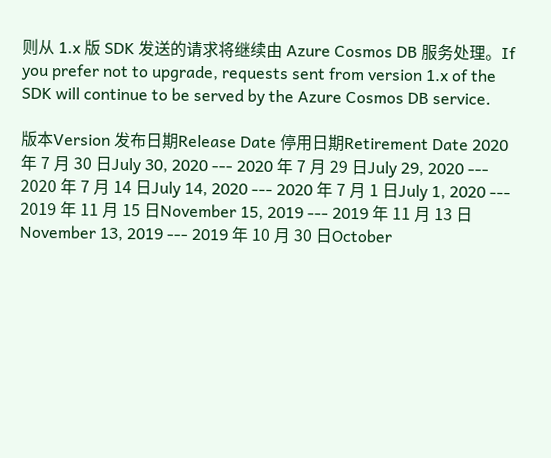则从 1.x 版 SDK 发送的请求将继续由 Azure Cosmos DB 服务处理。If you prefer not to upgrade, requests sent from version 1.x of the SDK will continue to be served by the Azure Cosmos DB service.

版本Version 发布日期Release Date 停用日期Retirement Date 2020 年 7 月 30 日July 30, 2020 --- 2020 年 7 月 29 日July 29, 2020 --- 2020 年 7 月 14 日July 14, 2020 --- 2020 年 7 月 1 日July 1, 2020 --- 2019 年 11 月 15 日November 15, 2019 --- 2019 年 11 月 13 日November 13, 2019 --- 2019 年 10 月 30 日October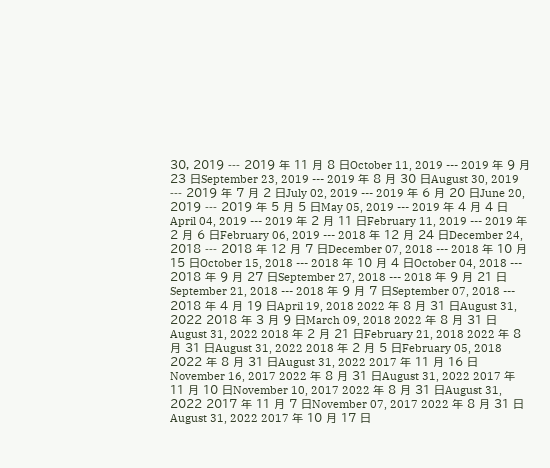30, 2019 --- 2019 年 11 月 8 日October 11, 2019 --- 2019 年 9 月 23 日September 23, 2019 --- 2019 年 8 月 30 日August 30, 2019 --- 2019 年 7 月 2 日July 02, 2019 --- 2019 年 6 月 20 日June 20, 2019 --- 2019 年 5 月 5 日May 05, 2019 --- 2019 年 4 月 4 日April 04, 2019 --- 2019 年 2 月 11 日February 11, 2019 --- 2019 年 2 月 6 日February 06, 2019 --- 2018 年 12 月 24 日December 24, 2018 --- 2018 年 12 月 7 日December 07, 2018 --- 2018 年 10 月 15 日October 15, 2018 --- 2018 年 10 月 4 日October 04, 2018 --- 2018 年 9 月 27 日September 27, 2018 --- 2018 年 9 月 21 日September 21, 2018 --- 2018 年 9 月 7 日September 07, 2018 --- 2018 年 4 月 19 日April 19, 2018 2022 年 8 月 31 日August 31, 2022 2018 年 3 月 9 日March 09, 2018 2022 年 8 月 31 日August 31, 2022 2018 年 2 月 21 日February 21, 2018 2022 年 8 月 31 日August 31, 2022 2018 年 2 月 5 日February 05, 2018 2022 年 8 月 31 日August 31, 2022 2017 年 11 月 16 日November 16, 2017 2022 年 8 月 31 日August 31, 2022 2017 年 11 月 10 日November 10, 2017 2022 年 8 月 31 日August 31, 2022 2017 年 11 月 7 日November 07, 2017 2022 年 8 月 31 日August 31, 2022 2017 年 10 月 17 日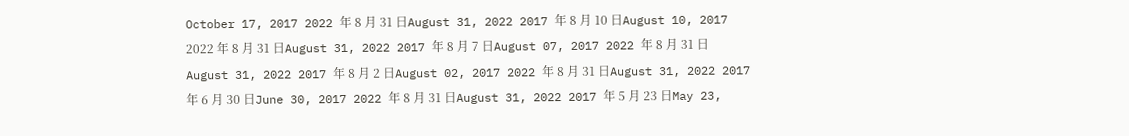October 17, 2017 2022 年 8 月 31 日August 31, 2022 2017 年 8 月 10 日August 10, 2017 2022 年 8 月 31 日August 31, 2022 2017 年 8 月 7 日August 07, 2017 2022 年 8 月 31 日August 31, 2022 2017 年 8 月 2 日August 02, 2017 2022 年 8 月 31 日August 31, 2022 2017 年 6 月 30 日June 30, 2017 2022 年 8 月 31 日August 31, 2022 2017 年 5 月 23 日May 23,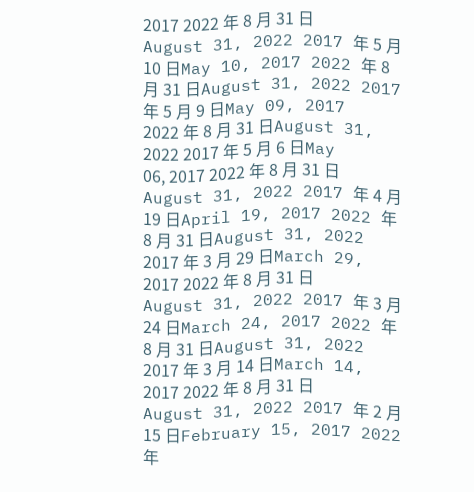2017 2022 年 8 月 31 日August 31, 2022 2017 年 5 月 10 日May 10, 2017 2022 年 8 月 31 日August 31, 2022 2017 年 5 月 9 日May 09, 2017 2022 年 8 月 31 日August 31, 2022 2017 年 5 月 6 日May 06, 2017 2022 年 8 月 31 日August 31, 2022 2017 年 4 月 19 日April 19, 2017 2022 年 8 月 31 日August 31, 2022 2017 年 3 月 29 日March 29, 2017 2022 年 8 月 31 日August 31, 2022 2017 年 3 月 24 日March 24, 2017 2022 年 8 月 31 日August 31, 2022 2017 年 3 月 14 日March 14, 2017 2022 年 8 月 31 日August 31, 2022 2017 年 2 月 15 日February 15, 2017 2022 年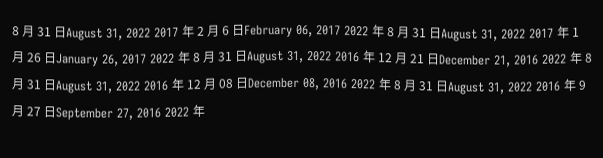8 月 31 日August 31, 2022 2017 年 2 月 6 日February 06, 2017 2022 年 8 月 31 日August 31, 2022 2017 年 1 月 26 日January 26, 2017 2022 年 8 月 31 日August 31, 2022 2016 年 12 月 21 日December 21, 2016 2022 年 8 月 31 日August 31, 2022 2016 年 12 月 08 日December 08, 2016 2022 年 8 月 31 日August 31, 2022 2016 年 9 月 27 日September 27, 2016 2022 年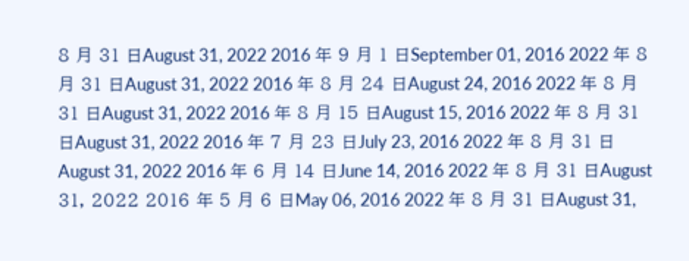8 月 31 日August 31, 2022 2016 年 9 月 1 日September 01, 2016 2022 年 8 月 31 日August 31, 2022 2016 年 8 月 24 日August 24, 2016 2022 年 8 月 31 日August 31, 2022 2016 年 8 月 15 日August 15, 2016 2022 年 8 月 31 日August 31, 2022 2016 年 7 月 23 日July 23, 2016 2022 年 8 月 31 日August 31, 2022 2016 年 6 月 14 日June 14, 2016 2022 年 8 月 31 日August 31, 2022 2016 年 5 月 6 日May 06, 2016 2022 年 8 月 31 日August 31,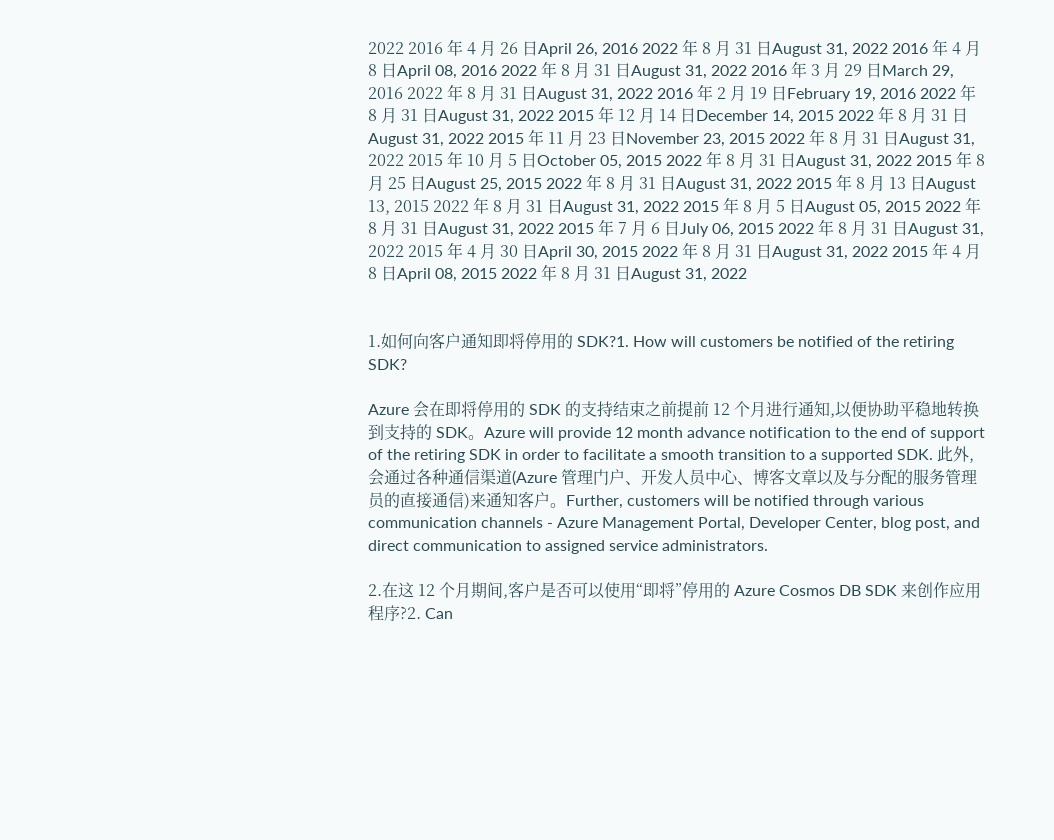2022 2016 年 4 月 26 日April 26, 2016 2022 年 8 月 31 日August 31, 2022 2016 年 4 月 8 日April 08, 2016 2022 年 8 月 31 日August 31, 2022 2016 年 3 月 29 日March 29, 2016 2022 年 8 月 31 日August 31, 2022 2016 年 2 月 19 日February 19, 2016 2022 年 8 月 31 日August 31, 2022 2015 年 12 月 14 日December 14, 2015 2022 年 8 月 31 日August 31, 2022 2015 年 11 月 23 日November 23, 2015 2022 年 8 月 31 日August 31, 2022 2015 年 10 月 5 日October 05, 2015 2022 年 8 月 31 日August 31, 2022 2015 年 8 月 25 日August 25, 2015 2022 年 8 月 31 日August 31, 2022 2015 年 8 月 13 日August 13, 2015 2022 年 8 月 31 日August 31, 2022 2015 年 8 月 5 日August 05, 2015 2022 年 8 月 31 日August 31, 2022 2015 年 7 月 6 日July 06, 2015 2022 年 8 月 31 日August 31, 2022 2015 年 4 月 30 日April 30, 2015 2022 年 8 月 31 日August 31, 2022 2015 年 4 月 8 日April 08, 2015 2022 年 8 月 31 日August 31, 2022


1.如何向客户通知即将停用的 SDK?1. How will customers be notified of the retiring SDK?

Azure 会在即将停用的 SDK 的支持结束之前提前 12 个月进行通知,以便协助平稳地转换到支持的 SDK。Azure will provide 12 month advance notification to the end of support of the retiring SDK in order to facilitate a smooth transition to a supported SDK. 此外,会通过各种通信渠道(Azure 管理门户、开发人员中心、博客文章以及与分配的服务管理员的直接通信)来通知客户。Further, customers will be notified through various communication channels - Azure Management Portal, Developer Center, blog post, and direct communication to assigned service administrators.

2.在这 12 个月期间,客户是否可以使用“即将”停用的 Azure Cosmos DB SDK 来创作应用程序?2. Can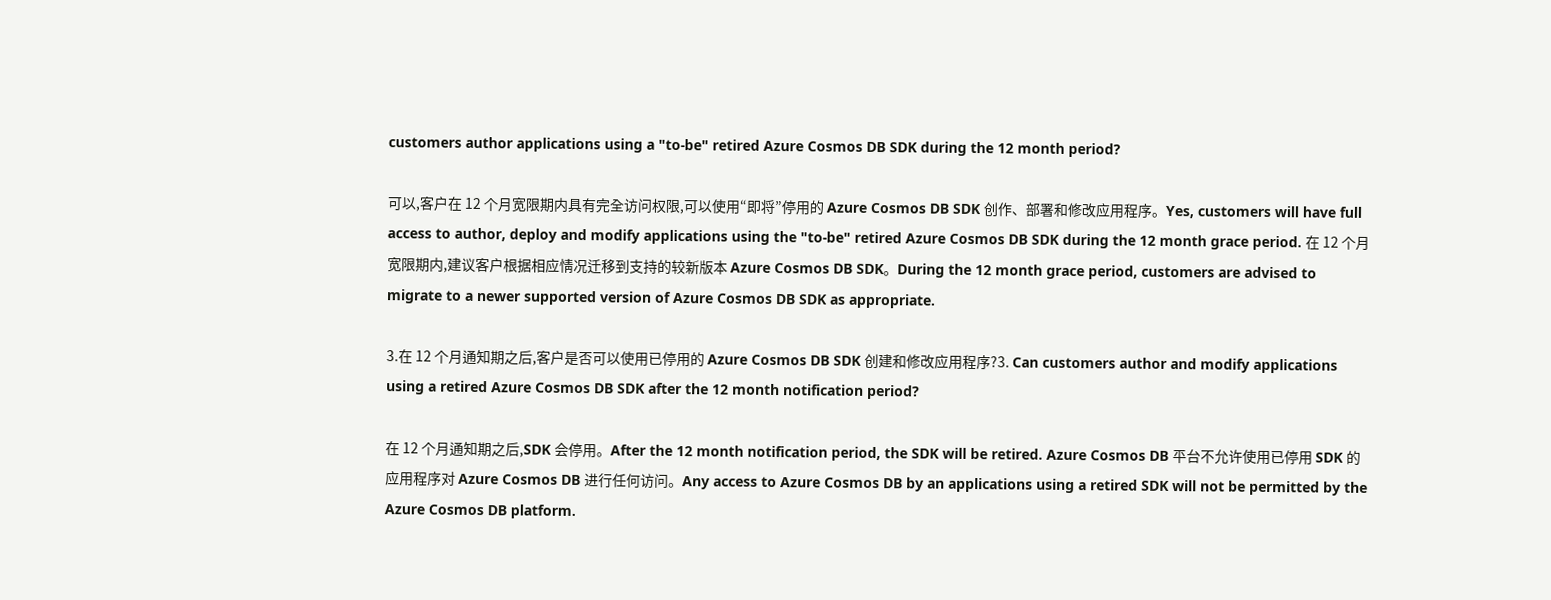customers author applications using a "to-be" retired Azure Cosmos DB SDK during the 12 month period?

可以,客户在 12 个月宽限期内具有完全访问权限,可以使用“即将”停用的 Azure Cosmos DB SDK 创作、部署和修改应用程序。Yes, customers will have full access to author, deploy and modify applications using the "to-be" retired Azure Cosmos DB SDK during the 12 month grace period. 在 12 个月宽限期内,建议客户根据相应情况迁移到支持的较新版本 Azure Cosmos DB SDK。During the 12 month grace period, customers are advised to migrate to a newer supported version of Azure Cosmos DB SDK as appropriate.

3.在 12 个月通知期之后,客户是否可以使用已停用的 Azure Cosmos DB SDK 创建和修改应用程序?3. Can customers author and modify applications using a retired Azure Cosmos DB SDK after the 12 month notification period?

在 12 个月通知期之后,SDK 会停用。After the 12 month notification period, the SDK will be retired. Azure Cosmos DB 平台不允许使用已停用 SDK 的应用程序对 Azure Cosmos DB 进行任何访问。Any access to Azure Cosmos DB by an applications using a retired SDK will not be permitted by the Azure Cosmos DB platform.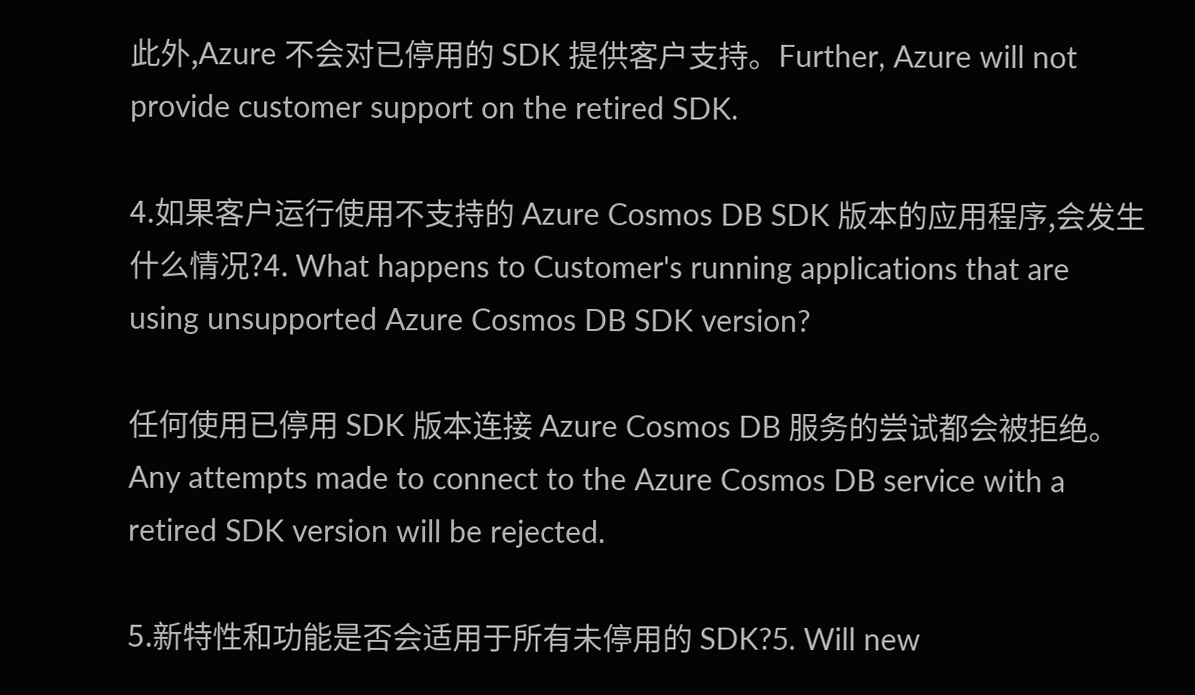此外,Azure 不会对已停用的 SDK 提供客户支持。Further, Azure will not provide customer support on the retired SDK.

4.如果客户运行使用不支持的 Azure Cosmos DB SDK 版本的应用程序,会发生什么情况?4. What happens to Customer's running applications that are using unsupported Azure Cosmos DB SDK version?

任何使用已停用 SDK 版本连接 Azure Cosmos DB 服务的尝试都会被拒绝。Any attempts made to connect to the Azure Cosmos DB service with a retired SDK version will be rejected.

5.新特性和功能是否会适用于所有未停用的 SDK?5. Will new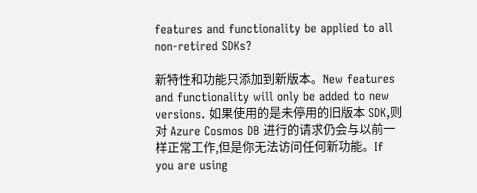features and functionality be applied to all non-retired SDKs?

新特性和功能只添加到新版本。New features and functionality will only be added to new versions. 如果使用的是未停用的旧版本 SDK,则对 Azure Cosmos DB 进行的请求仍会与以前一样正常工作,但是你无法访问任何新功能。If you are using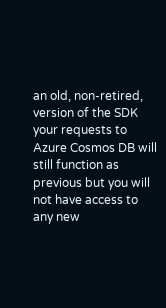an old, non-retired, version of the SDK your requests to Azure Cosmos DB will still function as previous but you will not have access to any new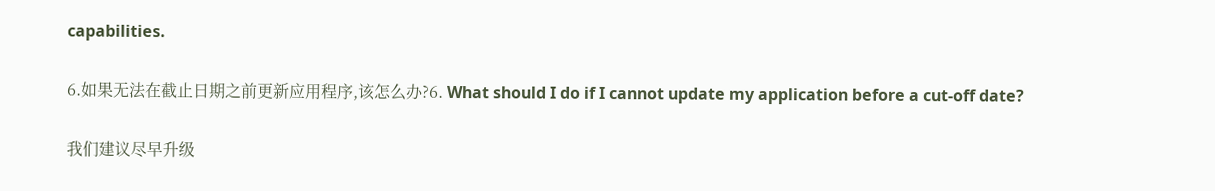capabilities.

6.如果无法在截止日期之前更新应用程序,该怎么办?6. What should I do if I cannot update my application before a cut-off date?

我们建议尽早升级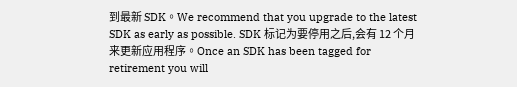到最新 SDK。We recommend that you upgrade to the latest SDK as early as possible. SDK 标记为要停用之后,会有 12 个月来更新应用程序。Once an SDK has been tagged for retirement you will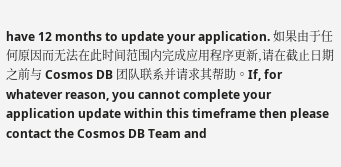have 12 months to update your application. 如果由于任何原因而无法在此时间范围内完成应用程序更新,请在截止日期之前与 Cosmos DB 团队联系并请求其帮助。If, for whatever reason, you cannot complete your application update within this timeframe then please contact the Cosmos DB Team and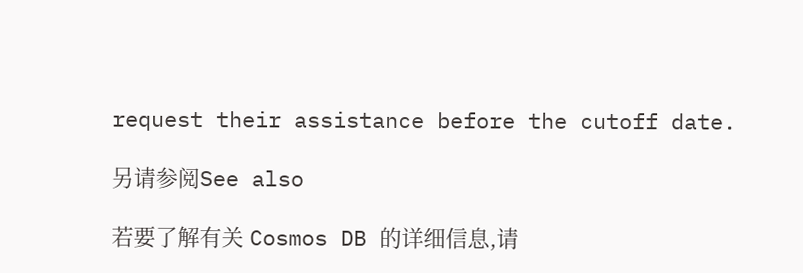request their assistance before the cutoff date.

另请参阅See also

若要了解有关 Cosmos DB 的详细信息,请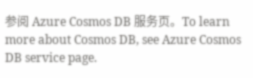参阅 Azure Cosmos DB 服务页。To learn more about Cosmos DB, see Azure Cosmos DB service page.